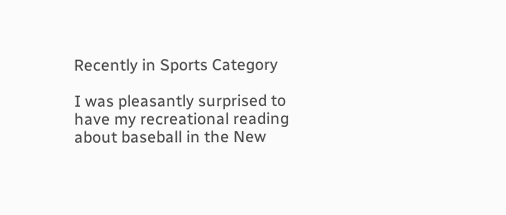Recently in Sports Category

I was pleasantly surprised to have my recreational reading about baseball in the New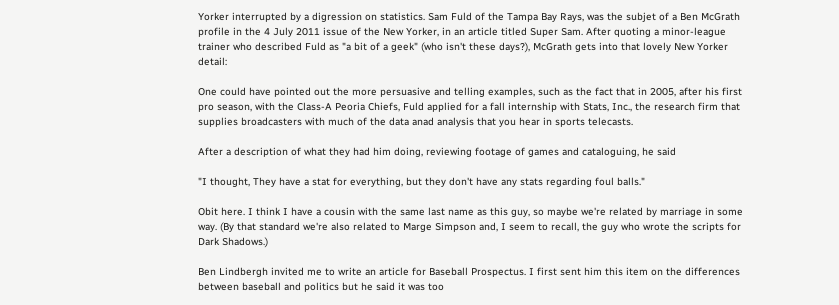Yorker interrupted by a digression on statistics. Sam Fuld of the Tampa Bay Rays, was the subjet of a Ben McGrath profile in the 4 July 2011 issue of the New Yorker, in an article titled Super Sam. After quoting a minor-league trainer who described Fuld as "a bit of a geek" (who isn't these days?), McGrath gets into that lovely New Yorker detail:

One could have pointed out the more persuasive and telling examples, such as the fact that in 2005, after his first pro season, with the Class-A Peoria Chiefs, Fuld applied for a fall internship with Stats, Inc., the research firm that supplies broadcasters with much of the data anad analysis that you hear in sports telecasts.

After a description of what they had him doing, reviewing footage of games and cataloguing, he said

"I thought, They have a stat for everything, but they don't have any stats regarding foul balls."

Obit here. I think I have a cousin with the same last name as this guy, so maybe we're related by marriage in some way. (By that standard we're also related to Marge Simpson and, I seem to recall, the guy who wrote the scripts for Dark Shadows.)

Ben Lindbergh invited me to write an article for Baseball Prospectus. I first sent him this item on the differences between baseball and politics but he said it was too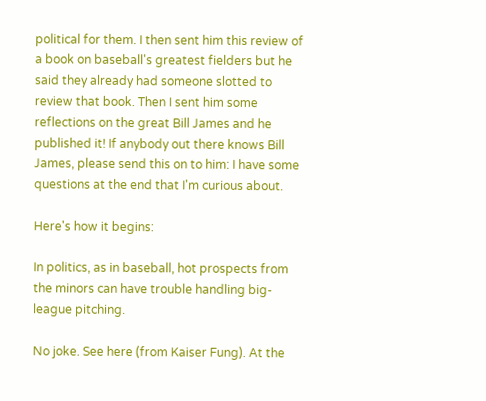political for them. I then sent him this review of a book on baseball's greatest fielders but he said they already had someone slotted to review that book. Then I sent him some reflections on the great Bill James and he published it! If anybody out there knows Bill James, please send this on to him: I have some questions at the end that I'm curious about.

Here's how it begins:

In politics, as in baseball, hot prospects from the minors can have trouble handling big-league pitching.

No joke. See here (from Kaiser Fung). At the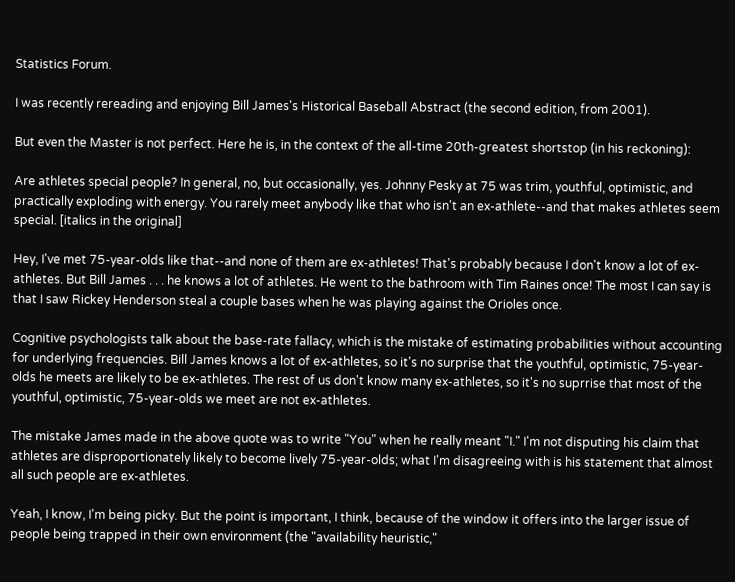Statistics Forum.

I was recently rereading and enjoying Bill James's Historical Baseball Abstract (the second edition, from 2001).

But even the Master is not perfect. Here he is, in the context of the all-time 20th-greatest shortstop (in his reckoning):

Are athletes special people? In general, no, but occasionally, yes. Johnny Pesky at 75 was trim, youthful, optimistic, and practically exploding with energy. You rarely meet anybody like that who isn't an ex-athlete--and that makes athletes seem special. [italics in the original]

Hey, I've met 75-year-olds like that--and none of them are ex-athletes! That's probably because I don't know a lot of ex-athletes. But Bill James . . . he knows a lot of athletes. He went to the bathroom with Tim Raines once! The most I can say is that I saw Rickey Henderson steal a couple bases when he was playing against the Orioles once.

Cognitive psychologists talk about the base-rate fallacy, which is the mistake of estimating probabilities without accounting for underlying frequencies. Bill James knows a lot of ex-athletes, so it's no surprise that the youthful, optimistic, 75-year-olds he meets are likely to be ex-athletes. The rest of us don't know many ex-athletes, so it's no suprrise that most of the youthful, optimistic, 75-year-olds we meet are not ex-athletes.

The mistake James made in the above quote was to write "You" when he really meant "I." I'm not disputing his claim that athletes are disproportionately likely to become lively 75-year-olds; what I'm disagreeing with is his statement that almost all such people are ex-athletes.

Yeah, I know, I'm being picky. But the point is important, I think, because of the window it offers into the larger issue of people being trapped in their own environment (the "availability heuristic,"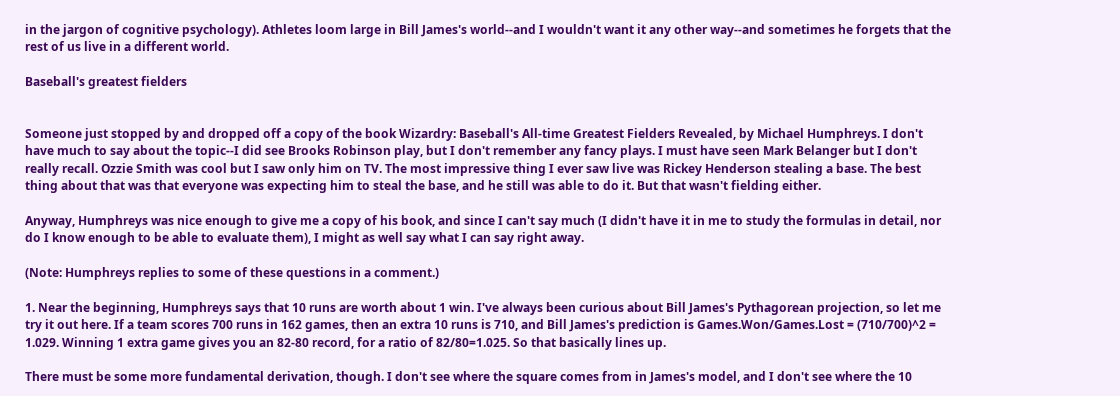in the jargon of cognitive psychology). Athletes loom large in Bill James's world--and I wouldn't want it any other way--and sometimes he forgets that the rest of us live in a different world.

Baseball's greatest fielders


Someone just stopped by and dropped off a copy of the book Wizardry: Baseball's All-time Greatest Fielders Revealed, by Michael Humphreys. I don't have much to say about the topic--I did see Brooks Robinson play, but I don't remember any fancy plays. I must have seen Mark Belanger but I don't really recall. Ozzie Smith was cool but I saw only him on TV. The most impressive thing I ever saw live was Rickey Henderson stealing a base. The best thing about that was that everyone was expecting him to steal the base, and he still was able to do it. But that wasn't fielding either.

Anyway, Humphreys was nice enough to give me a copy of his book, and since I can't say much (I didn't have it in me to study the formulas in detail, nor do I know enough to be able to evaluate them), I might as well say what I can say right away.

(Note: Humphreys replies to some of these questions in a comment.)

1. Near the beginning, Humphreys says that 10 runs are worth about 1 win. I've always been curious about Bill James's Pythagorean projection, so let me try it out here. If a team scores 700 runs in 162 games, then an extra 10 runs is 710, and Bill James's prediction is Games.Won/Games.Lost = (710/700)^2 = 1.029. Winning 1 extra game gives you an 82-80 record, for a ratio of 82/80=1.025. So that basically lines up.

There must be some more fundamental derivation, though. I don't see where the square comes from in James's model, and I don't see where the 10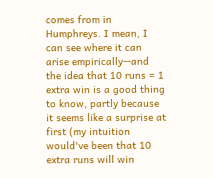comes from in Humphreys. I mean, I can see where it can arise empirically--and the idea that 10 runs = 1 extra win is a good thing to know, partly because it seems like a surprise at first (my intuition would've been that 10 extra runs will win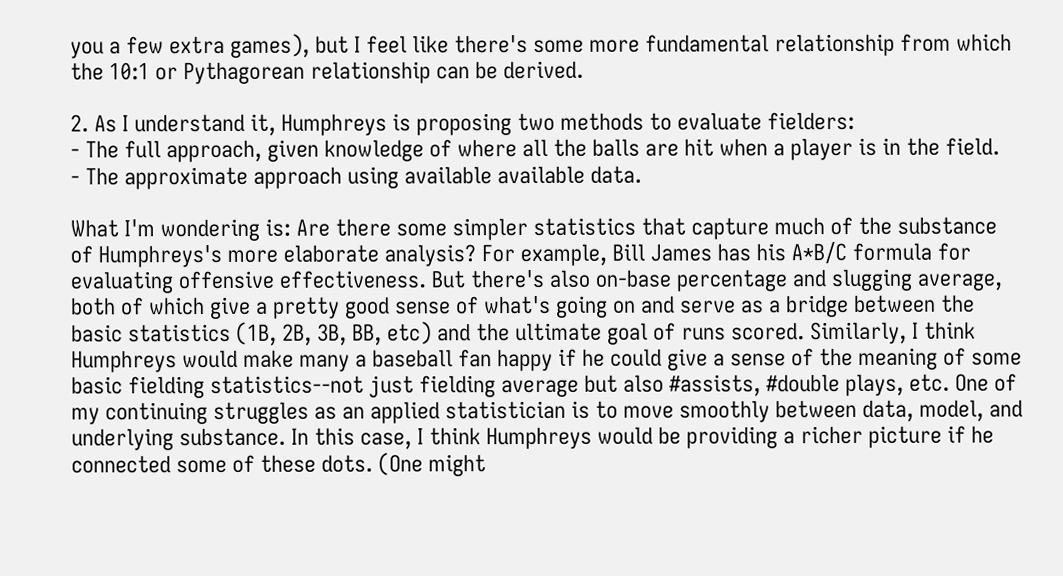you a few extra games), but I feel like there's some more fundamental relationship from which the 10:1 or Pythagorean relationship can be derived.

2. As I understand it, Humphreys is proposing two methods to evaluate fielders:
- The full approach, given knowledge of where all the balls are hit when a player is in the field.
- The approximate approach using available available data.

What I'm wondering is: Are there some simpler statistics that capture much of the substance of Humphreys's more elaborate analysis? For example, Bill James has his A*B/C formula for evaluating offensive effectiveness. But there's also on-base percentage and slugging average, both of which give a pretty good sense of what's going on and serve as a bridge between the basic statistics (1B, 2B, 3B, BB, etc) and the ultimate goal of runs scored. Similarly, I think Humphreys would make many a baseball fan happy if he could give a sense of the meaning of some basic fielding statistics--not just fielding average but also #assists, #double plays, etc. One of my continuing struggles as an applied statistician is to move smoothly between data, model, and underlying substance. In this case, I think Humphreys would be providing a richer picture if he connected some of these dots. (One might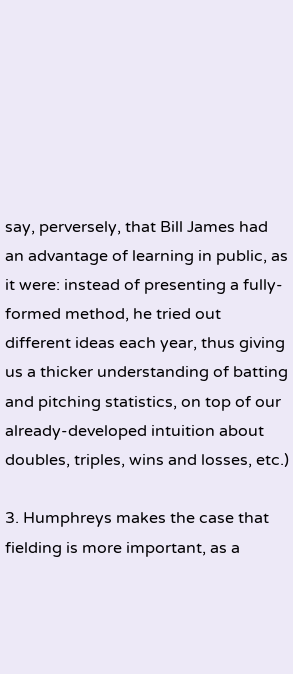say, perversely, that Bill James had an advantage of learning in public, as it were: instead of presenting a fully-formed method, he tried out different ideas each year, thus giving us a thicker understanding of batting and pitching statistics, on top of our already-developed intuition about doubles, triples, wins and losses, etc.)

3. Humphreys makes the case that fielding is more important, as a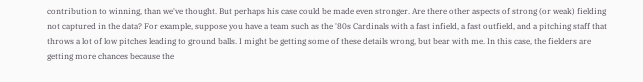contribution to winning, than we've thought. But perhaps his case could be made even stronger. Are there other aspects of strong (or weak) fielding not captured in the data? For example, suppose you have a team such as the '80s Cardinals with a fast infield, a fast outfield, and a pitching staff that throws a lot of low pitches leading to ground balls. I might be getting some of these details wrong, but bear with me. In this case, the fielders are getting more chances because the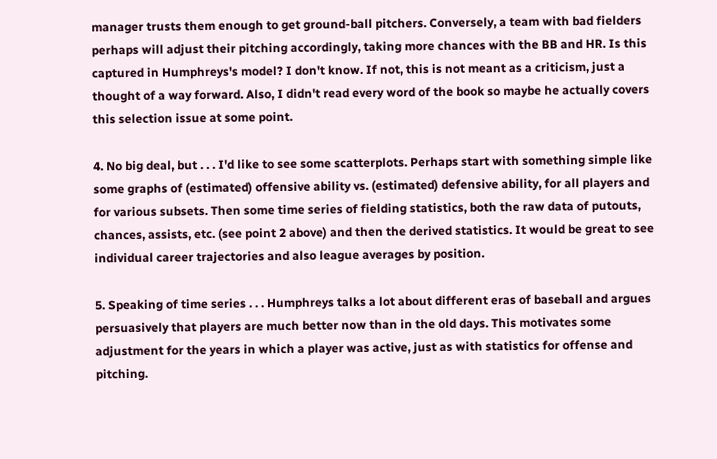manager trusts them enough to get ground-ball pitchers. Conversely, a team with bad fielders perhaps will adjust their pitching accordingly, taking more chances with the BB and HR. Is this captured in Humphreys's model? I don't know. If not, this is not meant as a criticism, just a thought of a way forward. Also, I didn't read every word of the book so maybe he actually covers this selection issue at some point.

4. No big deal, but . . . I'd like to see some scatterplots. Perhaps start with something simple like some graphs of (estimated) offensive ability vs. (estimated) defensive ability, for all players and for various subsets. Then some time series of fielding statistics, both the raw data of putouts, chances, assists, etc. (see point 2 above) and then the derived statistics. It would be great to see individual career trajectories and also league averages by position.

5. Speaking of time series . . . Humphreys talks a lot about different eras of baseball and argues persuasively that players are much better now than in the old days. This motivates some adjustment for the years in which a player was active, just as with statistics for offense and pitching.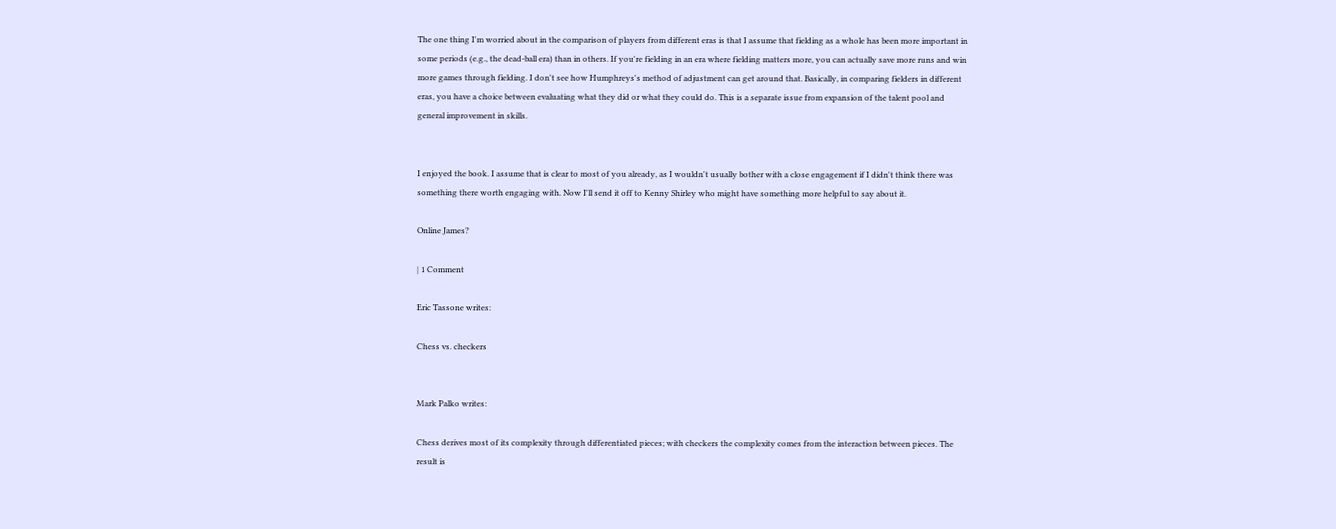The one thing I'm worried about in the comparison of players from different eras is that I assume that fielding as a whole has been more important in some periods (e.g., the dead-ball era) than in others. If you're fielding in an era where fielding matters more, you can actually save more runs and win more games through fielding. I don't see how Humphreys's method of adjustment can get around that. Basically, in comparing fielders in different eras, you have a choice between evaluating what they did or what they could do. This is a separate issue from expansion of the talent pool and general improvement in skills.


I enjoyed the book. I assume that is clear to most of you already, as I wouldn't usually bother with a close engagement if I didn't think there was something there worth engaging with. Now I'll send it off to Kenny Shirley who might have something more helpful to say about it.

Online James?

| 1 Comment

Eric Tassone writes:

Chess vs. checkers


Mark Palko writes:

Chess derives most of its complexity through differentiated pieces; with checkers the complexity comes from the interaction between pieces. The result is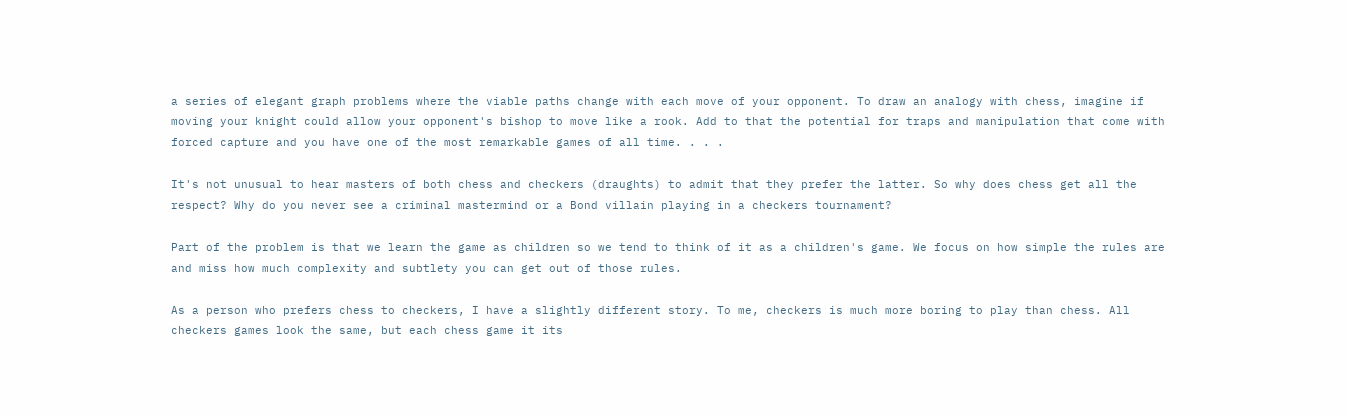a series of elegant graph problems where the viable paths change with each move of your opponent. To draw an analogy with chess, imagine if moving your knight could allow your opponent's bishop to move like a rook. Add to that the potential for traps and manipulation that come with forced capture and you have one of the most remarkable games of all time. . . .

It's not unusual to hear masters of both chess and checkers (draughts) to admit that they prefer the latter. So why does chess get all the respect? Why do you never see a criminal mastermind or a Bond villain playing in a checkers tournament?

Part of the problem is that we learn the game as children so we tend to think of it as a children's game. We focus on how simple the rules are and miss how much complexity and subtlety you can get out of those rules.

As a person who prefers chess to checkers, I have a slightly different story. To me, checkers is much more boring to play than chess. All checkers games look the same, but each chess game it its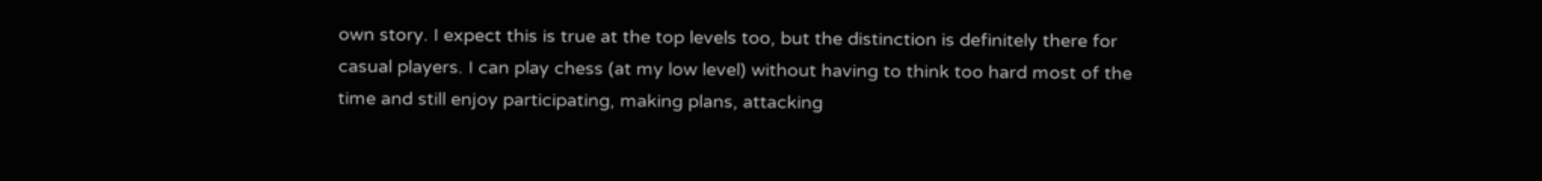own story. I expect this is true at the top levels too, but the distinction is definitely there for casual players. I can play chess (at my low level) without having to think too hard most of the time and still enjoy participating, making plans, attacking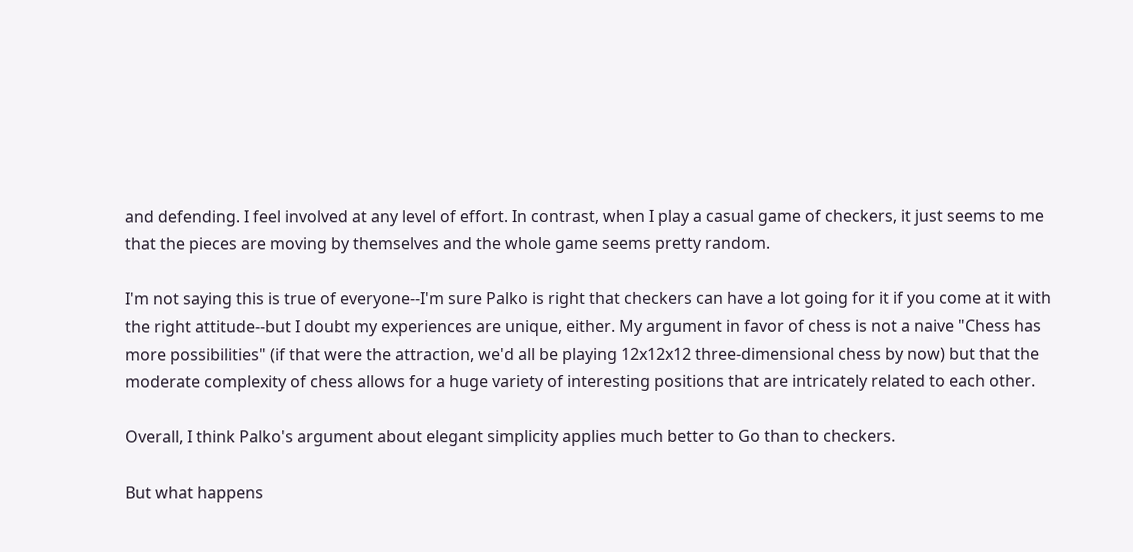and defending. I feel involved at any level of effort. In contrast, when I play a casual game of checkers, it just seems to me that the pieces are moving by themselves and the whole game seems pretty random.

I'm not saying this is true of everyone--I'm sure Palko is right that checkers can have a lot going for it if you come at it with the right attitude--but I doubt my experiences are unique, either. My argument in favor of chess is not a naive "Chess has more possibilities" (if that were the attraction, we'd all be playing 12x12x12 three-dimensional chess by now) but that the moderate complexity of chess allows for a huge variety of interesting positions that are intricately related to each other.

Overall, I think Palko's argument about elegant simplicity applies much better to Go than to checkers.

But what happens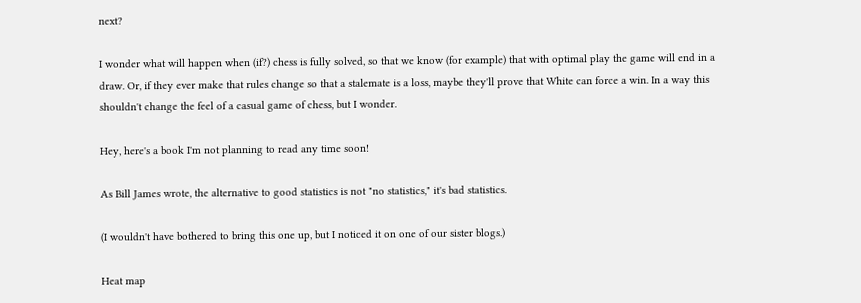next?

I wonder what will happen when (if?) chess is fully solved, so that we know (for example) that with optimal play the game will end in a draw. Or, if they ever make that rules change so that a stalemate is a loss, maybe they'll prove that White can force a win. In a way this shouldn't change the feel of a casual game of chess, but I wonder.

Hey, here's a book I'm not planning to read any time soon!

As Bill James wrote, the alternative to good statistics is not "no statistics," it's bad statistics.

(I wouldn't have bothered to bring this one up, but I noticed it on one of our sister blogs.)

Heat map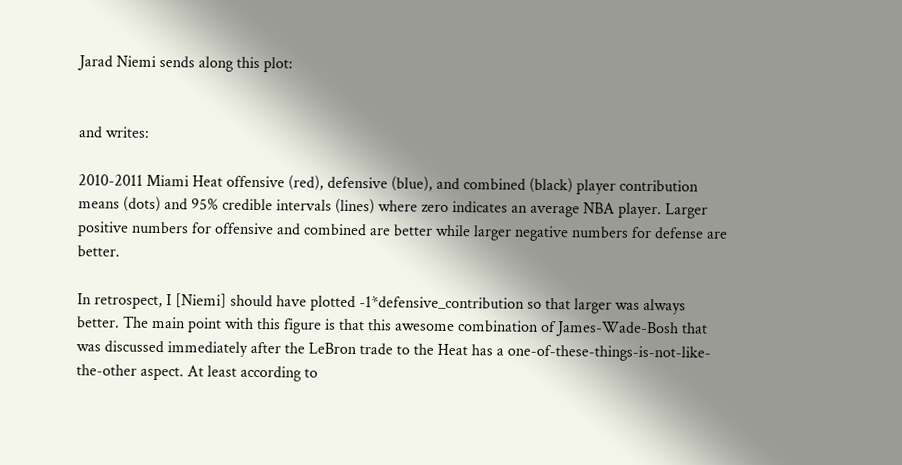Jarad Niemi sends along this plot:


and writes:

2010-2011 Miami Heat offensive (red), defensive (blue), and combined (black) player contribution means (dots) and 95% credible intervals (lines) where zero indicates an average NBA player. Larger positive numbers for offensive and combined are better while larger negative numbers for defense are better.

In retrospect, I [Niemi] should have plotted -1*defensive_contribution so that larger was always better. The main point with this figure is that this awesome combination of James-Wade-Bosh that was discussed immediately after the LeBron trade to the Heat has a one-of-these-things-is-not-like-the-other aspect. At least according to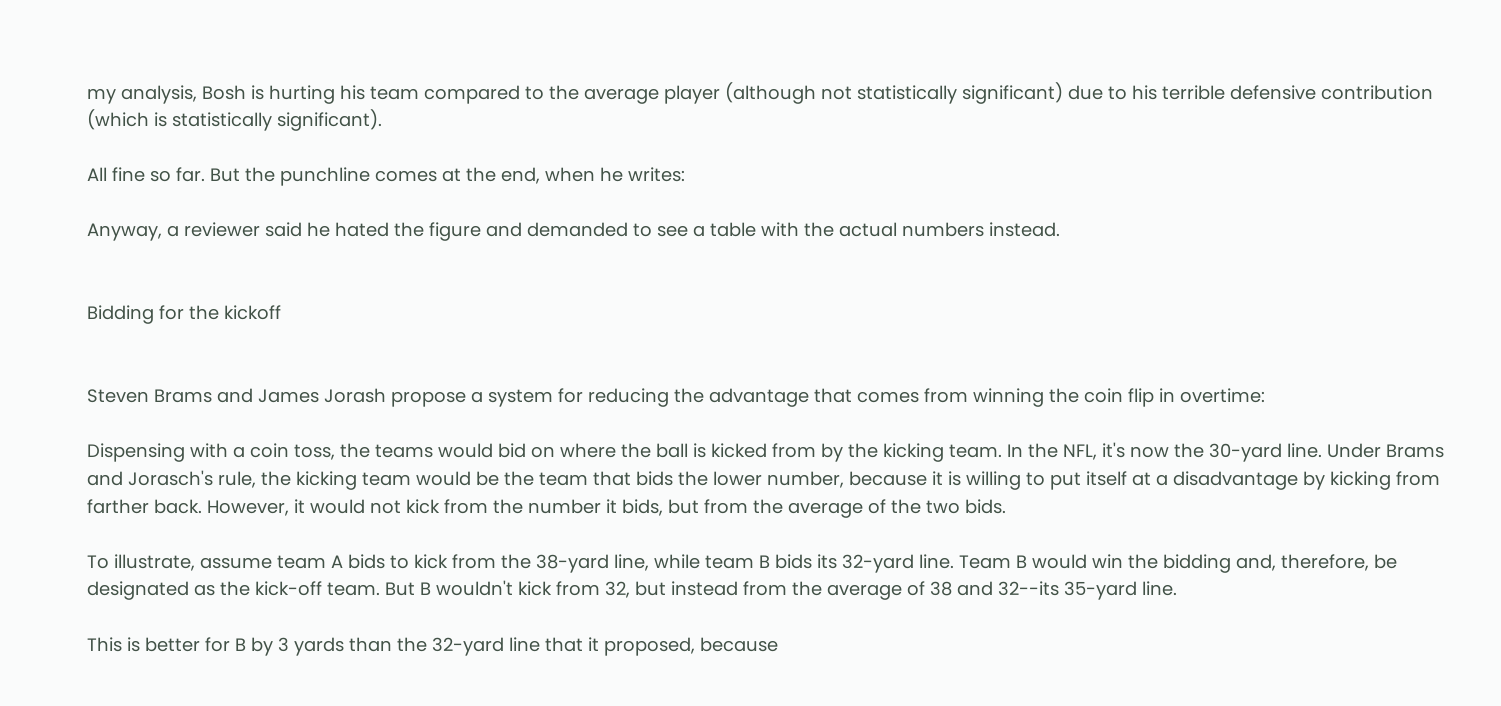my analysis, Bosh is hurting his team compared to the average player (although not statistically significant) due to his terrible defensive contribution (which is statistically significant).

All fine so far. But the punchline comes at the end, when he writes:

Anyway, a reviewer said he hated the figure and demanded to see a table with the actual numbers instead.


Bidding for the kickoff


Steven Brams and James Jorash propose a system for reducing the advantage that comes from winning the coin flip in overtime:

Dispensing with a coin toss, the teams would bid on where the ball is kicked from by the kicking team. In the NFL, it's now the 30-yard line. Under Brams and Jorasch's rule, the kicking team would be the team that bids the lower number, because it is willing to put itself at a disadvantage by kicking from farther back. However, it would not kick from the number it bids, but from the average of the two bids.

To illustrate, assume team A bids to kick from the 38-yard line, while team B bids its 32-yard line. Team B would win the bidding and, therefore, be designated as the kick-off team. But B wouldn't kick from 32, but instead from the average of 38 and 32--its 35-yard line.

This is better for B by 3 yards than the 32-yard line that it proposed, because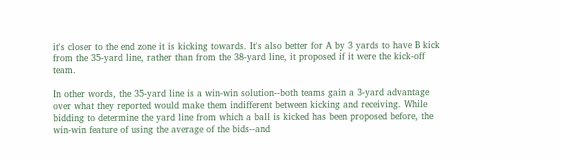it's closer to the end zone it is kicking towards. It's also better for A by 3 yards to have B kick from the 35-yard line, rather than from the 38-yard line, it proposed if it were the kick-off team.

In other words, the 35-yard line is a win-win solution--both teams gain a 3-yard advantage over what they reported would make them indifferent between kicking and receiving. While bidding to determine the yard line from which a ball is kicked has been proposed before, the win-win feature of using the average of the bids--and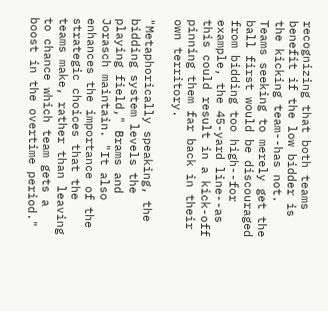recognizing that both teams benefit if the low bidder is the kicking team--has not. Teams seeking to merely get the ball first would be discouraged from bidding too high--for example, the 45-yard line--as this could result in a kick-off pinning them far back in their own territory.

"Metaphorically speaking, the bidding system levels the playing field," Brams and Jorasch maintain. "It also enhances the importance of the strategic choices that the teams make, rather than leaving to chance which team gets a boost in the overtime period."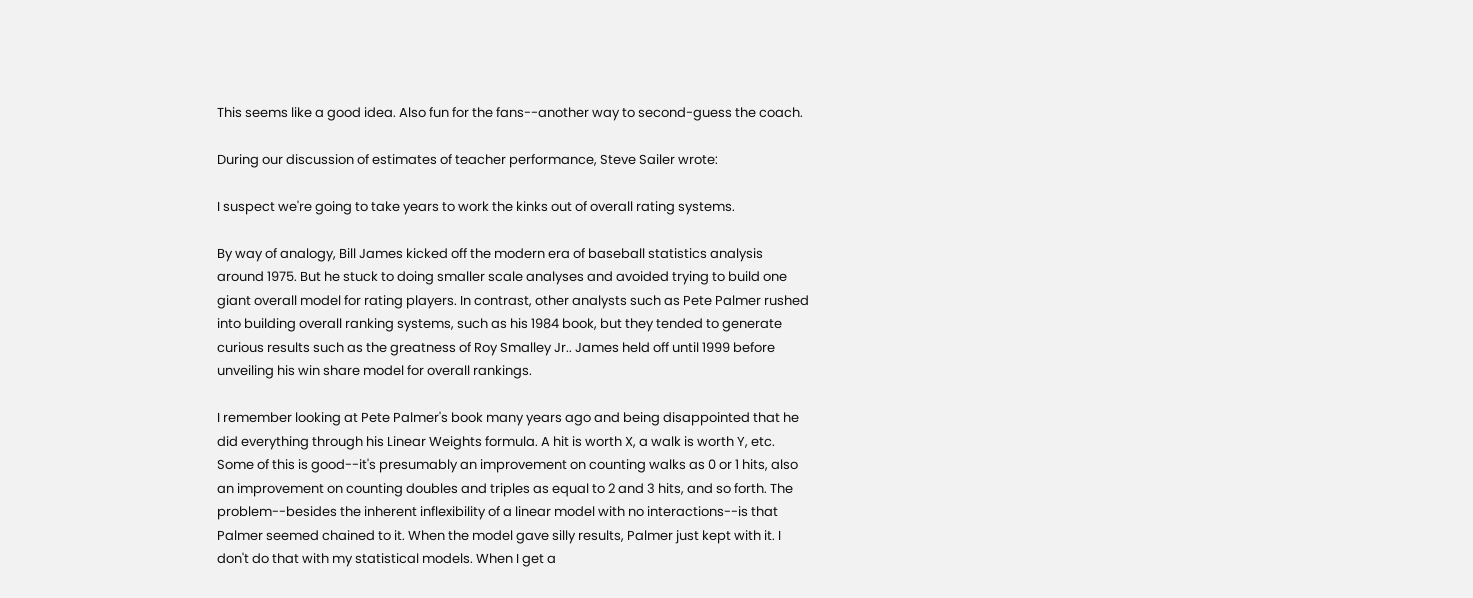This seems like a good idea. Also fun for the fans--another way to second-guess the coach.

During our discussion of estimates of teacher performance, Steve Sailer wrote:

I suspect we're going to take years to work the kinks out of overall rating systems.

By way of analogy, Bill James kicked off the modern era of baseball statistics analysis around 1975. But he stuck to doing smaller scale analyses and avoided trying to build one giant overall model for rating players. In contrast, other analysts such as Pete Palmer rushed into building overall ranking systems, such as his 1984 book, but they tended to generate curious results such as the greatness of Roy Smalley Jr.. James held off until 1999 before unveiling his win share model for overall rankings.

I remember looking at Pete Palmer's book many years ago and being disappointed that he did everything through his Linear Weights formula. A hit is worth X, a walk is worth Y, etc. Some of this is good--it's presumably an improvement on counting walks as 0 or 1 hits, also an improvement on counting doubles and triples as equal to 2 and 3 hits, and so forth. The problem--besides the inherent inflexibility of a linear model with no interactions--is that Palmer seemed chained to it. When the model gave silly results, Palmer just kept with it. I don't do that with my statistical models. When I get a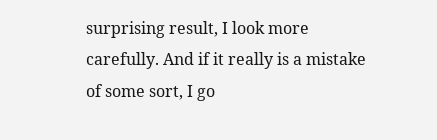surprising result, I look more carefully. And if it really is a mistake of some sort, I go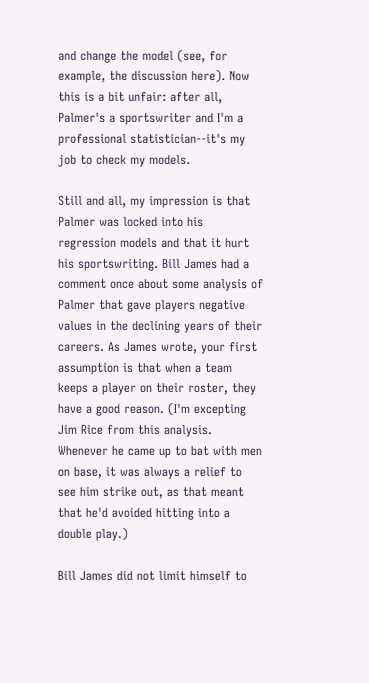and change the model (see, for example, the discussion here). Now this is a bit unfair: after all, Palmer's a sportswriter and I'm a professional statistician--it's my job to check my models.

Still and all, my impression is that Palmer was locked into his regression models and that it hurt his sportswriting. Bill James had a comment once about some analysis of Palmer that gave players negative values in the declining years of their careers. As James wrote, your first assumption is that when a team keeps a player on their roster, they have a good reason. (I'm excepting Jim Rice from this analysis. Whenever he came up to bat with men on base, it was always a relief to see him strike out, as that meant that he'd avoided hitting into a double play.)

Bill James did not limit himself to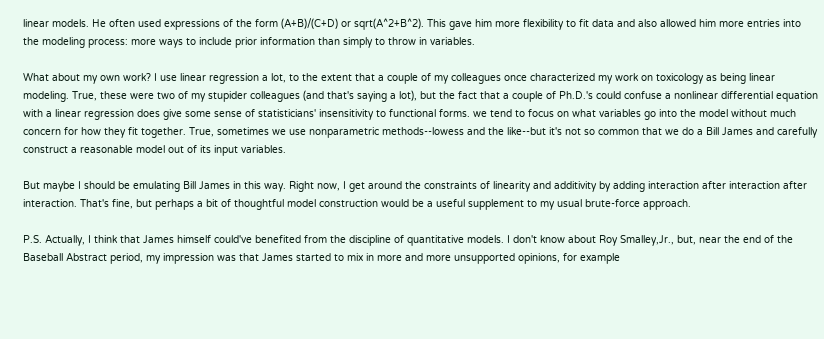linear models. He often used expressions of the form (A+B)/(C+D) or sqrt(A^2+B^2). This gave him more flexibility to fit data and also allowed him more entries into the modeling process: more ways to include prior information than simply to throw in variables.

What about my own work? I use linear regression a lot, to the extent that a couple of my colleagues once characterized my work on toxicology as being linear modeling. True, these were two of my stupider colleagues (and that's saying a lot), but the fact that a couple of Ph.D.'s could confuse a nonlinear differential equation with a linear regression does give some sense of statisticians' insensitivity to functional forms. we tend to focus on what variables go into the model without much concern for how they fit together. True, sometimes we use nonparametric methods--lowess and the like--but it's not so common that we do a Bill James and carefully construct a reasonable model out of its input variables.

But maybe I should be emulating Bill James in this way. Right now, I get around the constraints of linearity and additivity by adding interaction after interaction after interaction. That's fine, but perhaps a bit of thoughtful model construction would be a useful supplement to my usual brute-force approach.

P.S. Actually, I think that James himself could've benefited from the discipline of quantitative models. I don't know about Roy Smalley,Jr., but, near the end of the Baseball Abstract period, my impression was that James started to mix in more and more unsupported opinions, for example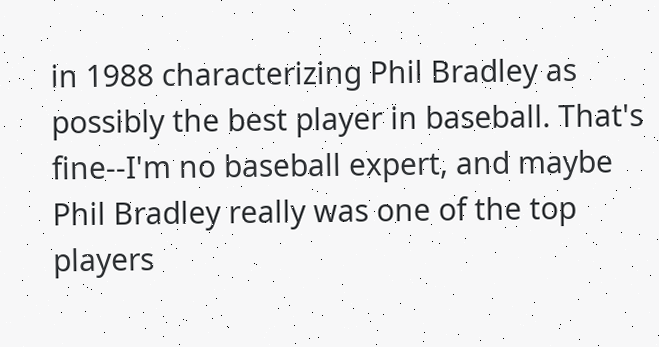in 1988 characterizing Phil Bradley as possibly the best player in baseball. That's fine--I'm no baseball expert, and maybe Phil Bradley really was one of the top players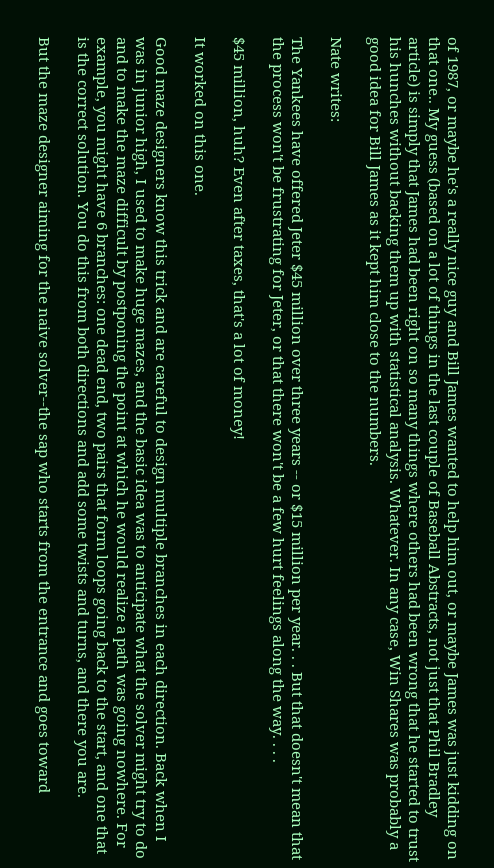of 1987, or maybe he's a really nice guy and Bill James wanted to help him out, or maybe James was just kidding on that one.. My guess (based on a lot of things in the last couple of Baseball Abstracts, not just that Phil Bradley article) is simply that James had been right on so many things where others had been wrong that he started to trust his hunches without backing them up with statistical analysis. Whatever. In any case, Win Shares was probably a good idea for Bill James as it kept him close to the numbers.

Nate writes:

The Yankees have offered Jeter $45 million over three years -- or $15 million per year. . . But that doesn't mean that the process won't be frustrating for Jeter, or that there won't be a few hurt feelings along the way. . . .

$45 million, huh? Even after taxes, that's a lot of money!

It worked on this one.

Good maze designers know this trick and are careful to design multiple branches in each direction. Back when I was in junior high, I used to make huge mazes, and the basic idea was to anticipate what the solver might try to do and to make the maze difficult by postponing the point at which he would realize a path was going nowhere. For example, you might have 6 branches: one dead end, two pairs that form loops going back to the start, and one that is the correct solution. You do this from both directions and add some twists and turns, and there you are.

But the maze designer aiming for the naive solver--the sap who starts from the entrance and goes toward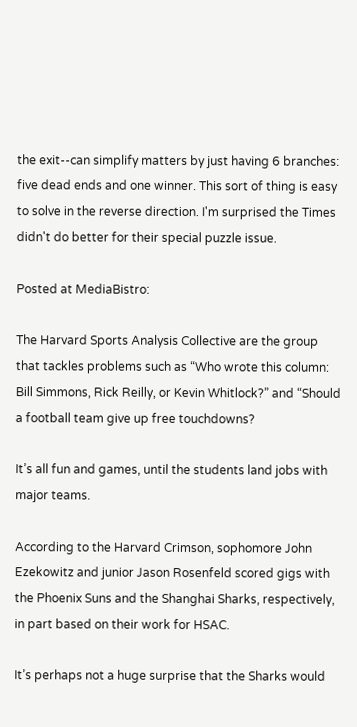the exit--can simplify matters by just having 6 branches: five dead ends and one winner. This sort of thing is easy to solve in the reverse direction. I'm surprised the Times didn't do better for their special puzzle issue.

Posted at MediaBistro:

The Harvard Sports Analysis Collective are the group that tackles problems such as “Who wrote this column: Bill Simmons, Rick Reilly, or Kevin Whitlock?” and “Should a football team give up free touchdowns?

It’s all fun and games, until the students land jobs with major teams.

According to the Harvard Crimson, sophomore John Ezekowitz and junior Jason Rosenfeld scored gigs with the Phoenix Suns and the Shanghai Sharks, respectively, in part based on their work for HSAC.

It’s perhaps not a huge surprise that the Sharks would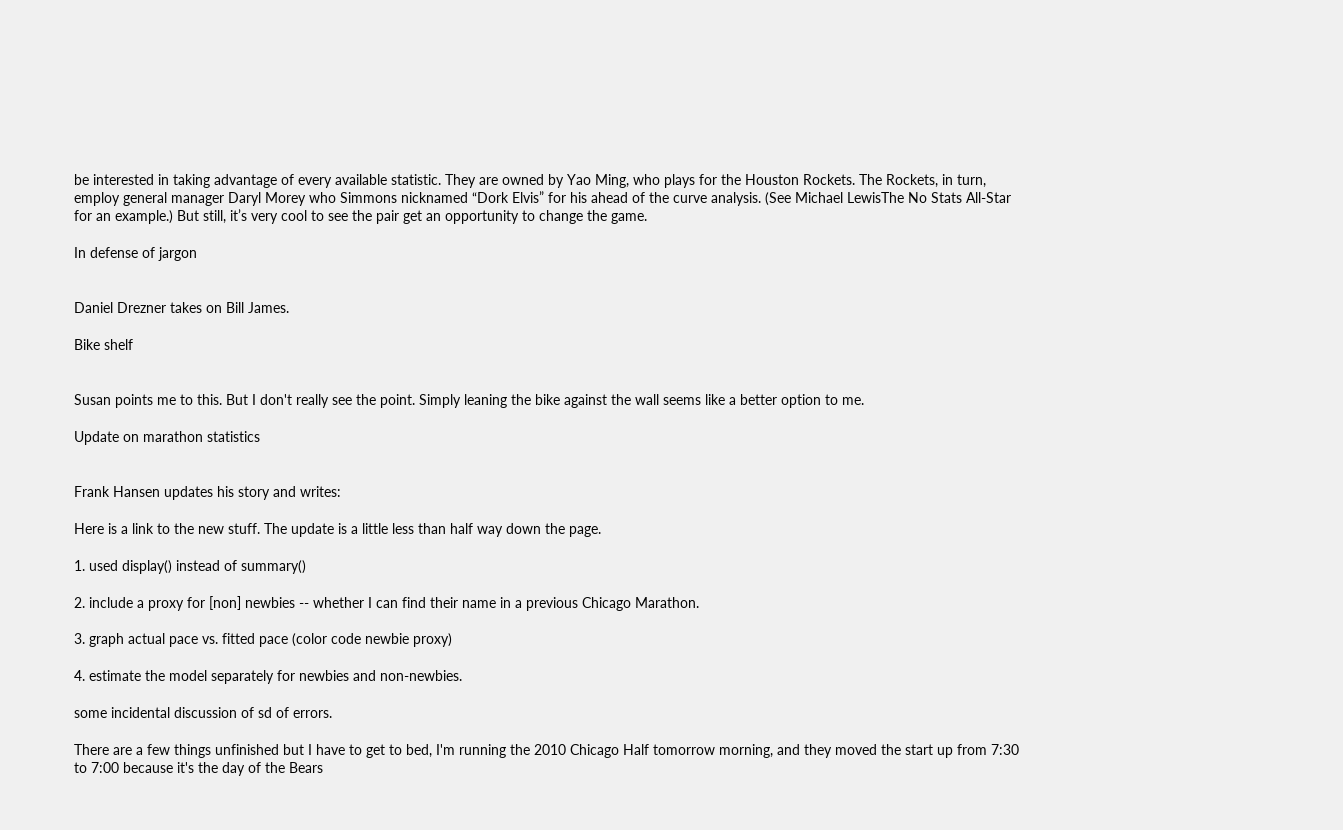be interested in taking advantage of every available statistic. They are owned by Yao Ming, who plays for the Houston Rockets. The Rockets, in turn, employ general manager Daryl Morey who Simmons nicknamed “Dork Elvis” for his ahead of the curve analysis. (See Michael LewisThe No Stats All-Star for an example.) But still, it’s very cool to see the pair get an opportunity to change the game.

In defense of jargon


Daniel Drezner takes on Bill James.

Bike shelf


Susan points me to this. But I don't really see the point. Simply leaning the bike against the wall seems like a better option to me.

Update on marathon statistics


Frank Hansen updates his story and writes:

Here is a link to the new stuff. The update is a little less than half way down the page.

1. used display() instead of summary()

2. include a proxy for [non] newbies -- whether I can find their name in a previous Chicago Marathon.

3. graph actual pace vs. fitted pace (color code newbie proxy)

4. estimate the model separately for newbies and non-newbies.

some incidental discussion of sd of errors.

There are a few things unfinished but I have to get to bed, I'm running the 2010 Chicago Half tomorrow morning, and they moved the start up from 7:30 to 7:00 because it's the day of the Bears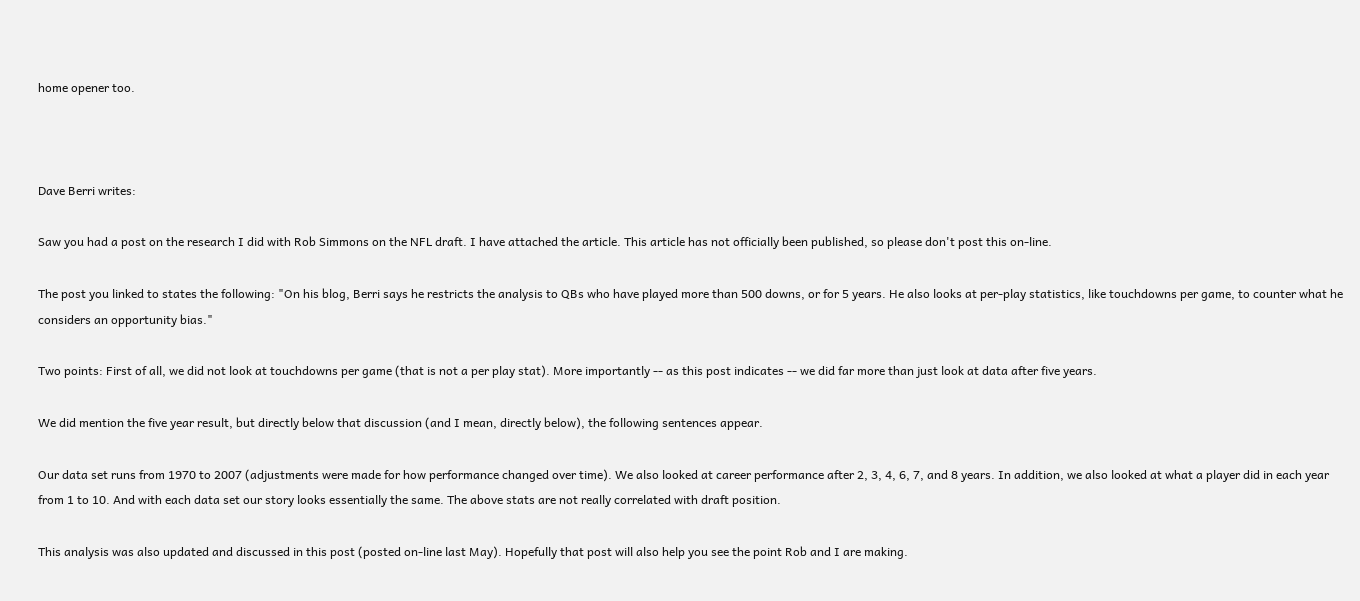home opener too.



Dave Berri writes:

Saw you had a post on the research I did with Rob Simmons on the NFL draft. I have attached the article. This article has not officially been published, so please don't post this on-line.

The post you linked to states the following: "On his blog, Berri says he restricts the analysis to QBs who have played more than 500 downs, or for 5 years. He also looks at per-play statistics, like touchdowns per game, to counter what he considers an opportunity bias."

Two points: First of all, we did not look at touchdowns per game (that is not a per play stat). More importantly -- as this post indicates -- we did far more than just look at data after five years.

We did mention the five year result, but directly below that discussion (and I mean, directly below), the following sentences appear.

Our data set runs from 1970 to 2007 (adjustments were made for how performance changed over time). We also looked at career performance after 2, 3, 4, 6, 7, and 8 years. In addition, we also looked at what a player did in each year from 1 to 10. And with each data set our story looks essentially the same. The above stats are not really correlated with draft position.

This analysis was also updated and discussed in this post (posted on-line last May). Hopefully that post will also help you see the point Rob and I are making.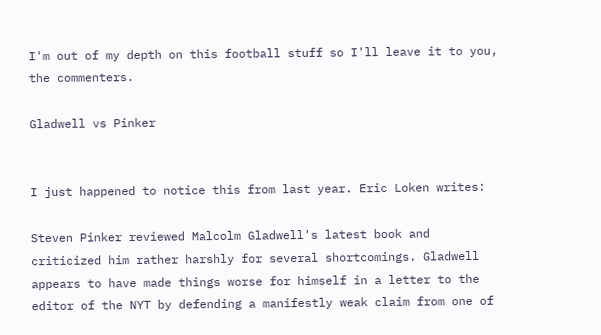I'm out of my depth on this football stuff so I'll leave it to you, the commenters.

Gladwell vs Pinker


I just happened to notice this from last year. Eric Loken writes:

Steven Pinker reviewed Malcolm Gladwell's latest book and criticized him rather harshly for several shortcomings. Gladwell appears to have made things worse for himself in a letter to the editor of the NYT by defending a manifestly weak claim from one of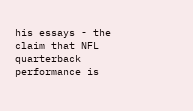his essays - the claim that NFL quarterback performance is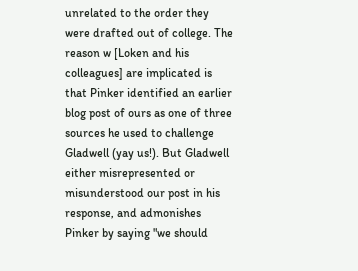unrelated to the order they were drafted out of college. The reason w [Loken and his colleagues] are implicated is that Pinker identified an earlier blog post of ours as one of three sources he used to challenge Gladwell (yay us!). But Gladwell either misrepresented or misunderstood our post in his response, and admonishes Pinker by saying "we should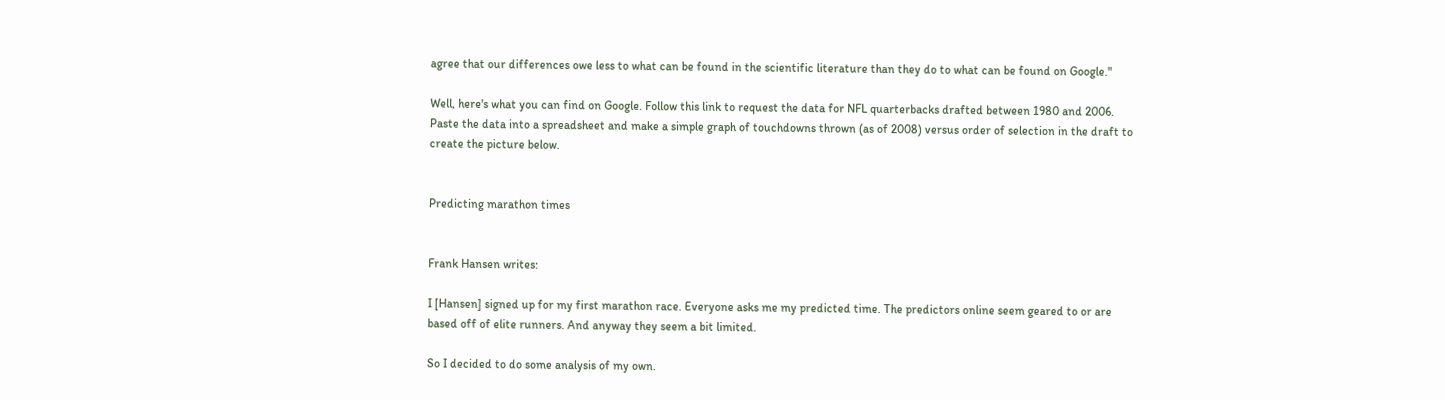agree that our differences owe less to what can be found in the scientific literature than they do to what can be found on Google."

Well, here's what you can find on Google. Follow this link to request the data for NFL quarterbacks drafted between 1980 and 2006. Paste the data into a spreadsheet and make a simple graph of touchdowns thrown (as of 2008) versus order of selection in the draft to create the picture below.


Predicting marathon times


Frank Hansen writes:

I [Hansen] signed up for my first marathon race. Everyone asks me my predicted time. The predictors online seem geared to or are based off of elite runners. And anyway they seem a bit limited.

So I decided to do some analysis of my own.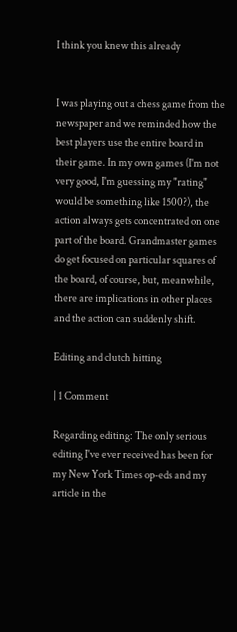I think you knew this already


I was playing out a chess game from the newspaper and we reminded how the best players use the entire board in their game. In my own games (I'm not very good, I'm guessing my "rating" would be something like 1500?), the action always gets concentrated on one part of the board. Grandmaster games do get focused on particular squares of the board, of course, but, meanwhile, there are implications in other places and the action can suddenly shift.

Editing and clutch hitting

| 1 Comment

Regarding editing: The only serious editing I've ever received has been for my New York Times op-eds and my article in the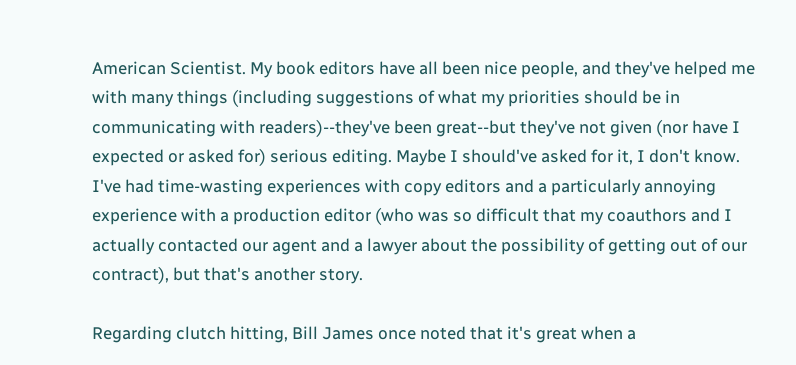American Scientist. My book editors have all been nice people, and they've helped me with many things (including suggestions of what my priorities should be in communicating with readers)--they've been great--but they've not given (nor have I expected or asked for) serious editing. Maybe I should've asked for it, I don't know. I've had time-wasting experiences with copy editors and a particularly annoying experience with a production editor (who was so difficult that my coauthors and I actually contacted our agent and a lawyer about the possibility of getting out of our contract), but that's another story.

Regarding clutch hitting, Bill James once noted that it's great when a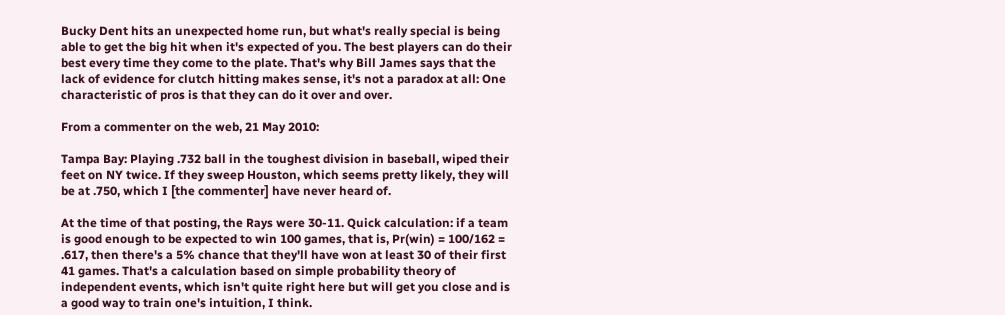Bucky Dent hits an unexpected home run, but what's really special is being able to get the big hit when it's expected of you. The best players can do their best every time they come to the plate. That's why Bill James says that the lack of evidence for clutch hitting makes sense, it's not a paradox at all: One characteristic of pros is that they can do it over and over.

From a commenter on the web, 21 May 2010:

Tampa Bay: Playing .732 ball in the toughest division in baseball, wiped their feet on NY twice. If they sweep Houston, which seems pretty likely, they will be at .750, which I [the commenter] have never heard of.

At the time of that posting, the Rays were 30-11. Quick calculation: if a team is good enough to be expected to win 100 games, that is, Pr(win) = 100/162 = .617, then there's a 5% chance that they'll have won at least 30 of their first 41 games. That's a calculation based on simple probability theory of independent events, which isn't quite right here but will get you close and is a good way to train one's intuition, I think.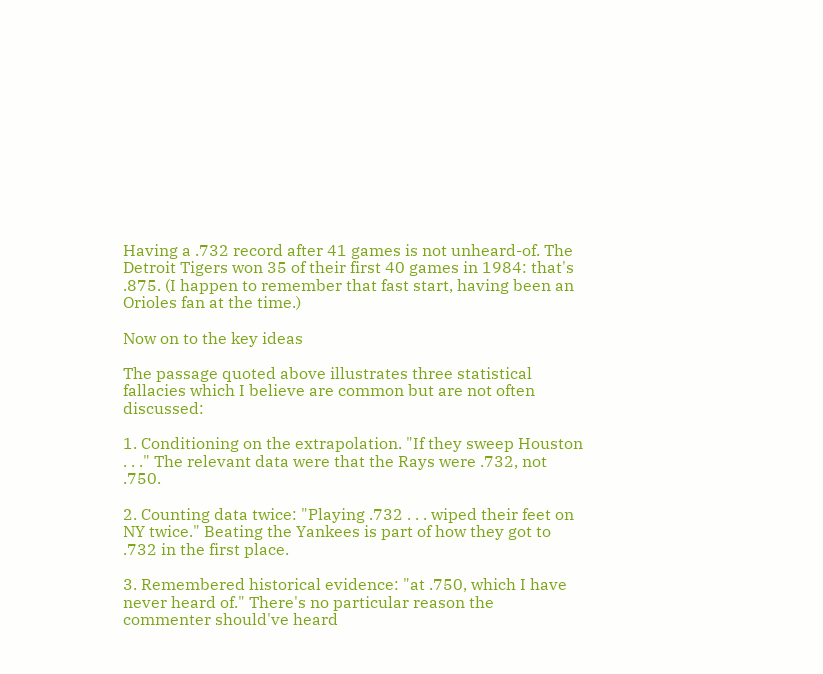Having a .732 record after 41 games is not unheard-of. The Detroit Tigers won 35 of their first 40 games in 1984: that's .875. (I happen to remember that fast start, having been an Orioles fan at the time.)

Now on to the key ideas

The passage quoted above illustrates three statistical fallacies which I believe are common but are not often discussed:

1. Conditioning on the extrapolation. "If they sweep Houston . . ." The relevant data were that the Rays were .732, not .750.

2. Counting data twice: "Playing .732 . . . wiped their feet on NY twice." Beating the Yankees is part of how they got to .732 in the first place.

3. Remembered historical evidence: "at .750, which I have never heard of." There's no particular reason the commenter should've heard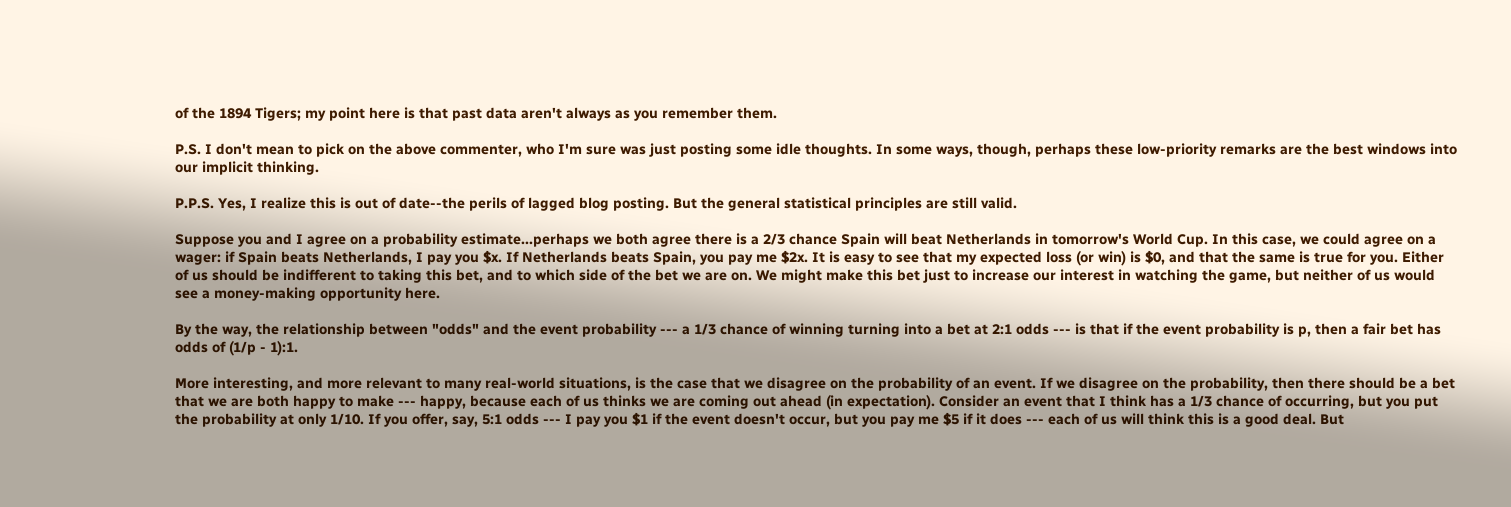of the 1894 Tigers; my point here is that past data aren't always as you remember them.

P.S. I don't mean to pick on the above commenter, who I'm sure was just posting some idle thoughts. In some ways, though, perhaps these low-priority remarks are the best windows into our implicit thinking.

P.P.S. Yes, I realize this is out of date--the perils of lagged blog posting. But the general statistical principles are still valid.

Suppose you and I agree on a probability estimate...perhaps we both agree there is a 2/3 chance Spain will beat Netherlands in tomorrow's World Cup. In this case, we could agree on a wager: if Spain beats Netherlands, I pay you $x. If Netherlands beats Spain, you pay me $2x. It is easy to see that my expected loss (or win) is $0, and that the same is true for you. Either of us should be indifferent to taking this bet, and to which side of the bet we are on. We might make this bet just to increase our interest in watching the game, but neither of us would see a money-making opportunity here.

By the way, the relationship between "odds" and the event probability --- a 1/3 chance of winning turning into a bet at 2:1 odds --- is that if the event probability is p, then a fair bet has odds of (1/p - 1):1.

More interesting, and more relevant to many real-world situations, is the case that we disagree on the probability of an event. If we disagree on the probability, then there should be a bet that we are both happy to make --- happy, because each of us thinks we are coming out ahead (in expectation). Consider an event that I think has a 1/3 chance of occurring, but you put the probability at only 1/10. If you offer, say, 5:1 odds --- I pay you $1 if the event doesn't occur, but you pay me $5 if it does --- each of us will think this is a good deal. But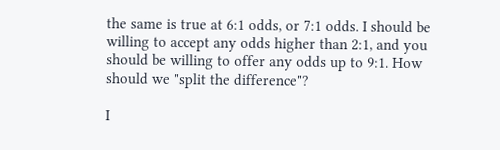the same is true at 6:1 odds, or 7:1 odds. I should be willing to accept any odds higher than 2:1, and you should be willing to offer any odds up to 9:1. How should we "split the difference"?

I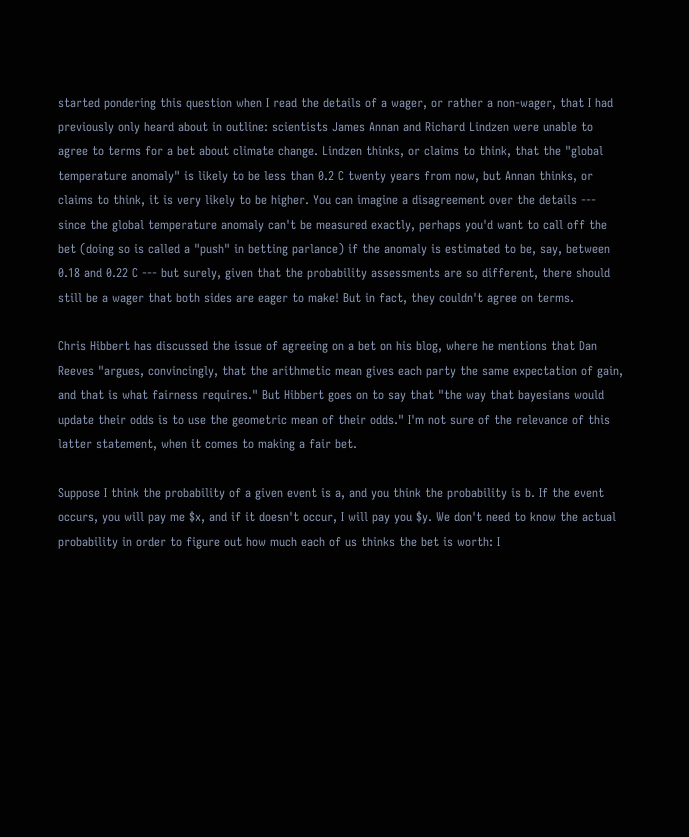started pondering this question when I read the details of a wager, or rather a non-wager, that I had previously only heard about in outline: scientists James Annan and Richard Lindzen were unable to agree to terms for a bet about climate change. Lindzen thinks, or claims to think, that the "global temperature anomaly" is likely to be less than 0.2 C twenty years from now, but Annan thinks, or claims to think, it is very likely to be higher. You can imagine a disagreement over the details --- since the global temperature anomaly can't be measured exactly, perhaps you'd want to call off the bet (doing so is called a "push" in betting parlance) if the anomaly is estimated to be, say, between 0.18 and 0.22 C --- but surely, given that the probability assessments are so different, there should still be a wager that both sides are eager to make! But in fact, they couldn't agree on terms.

Chris Hibbert has discussed the issue of agreeing on a bet on his blog, where he mentions that Dan Reeves "argues, convincingly, that the arithmetic mean gives each party the same expectation of gain, and that is what fairness requires." But Hibbert goes on to say that "the way that bayesians would update their odds is to use the geometric mean of their odds." I'm not sure of the relevance of this latter statement, when it comes to making a fair bet.

Suppose I think the probability of a given event is a, and you think the probability is b. If the event occurs, you will pay me $x, and if it doesn't occur, I will pay you $y. We don't need to know the actual probability in order to figure out how much each of us thinks the bet is worth: I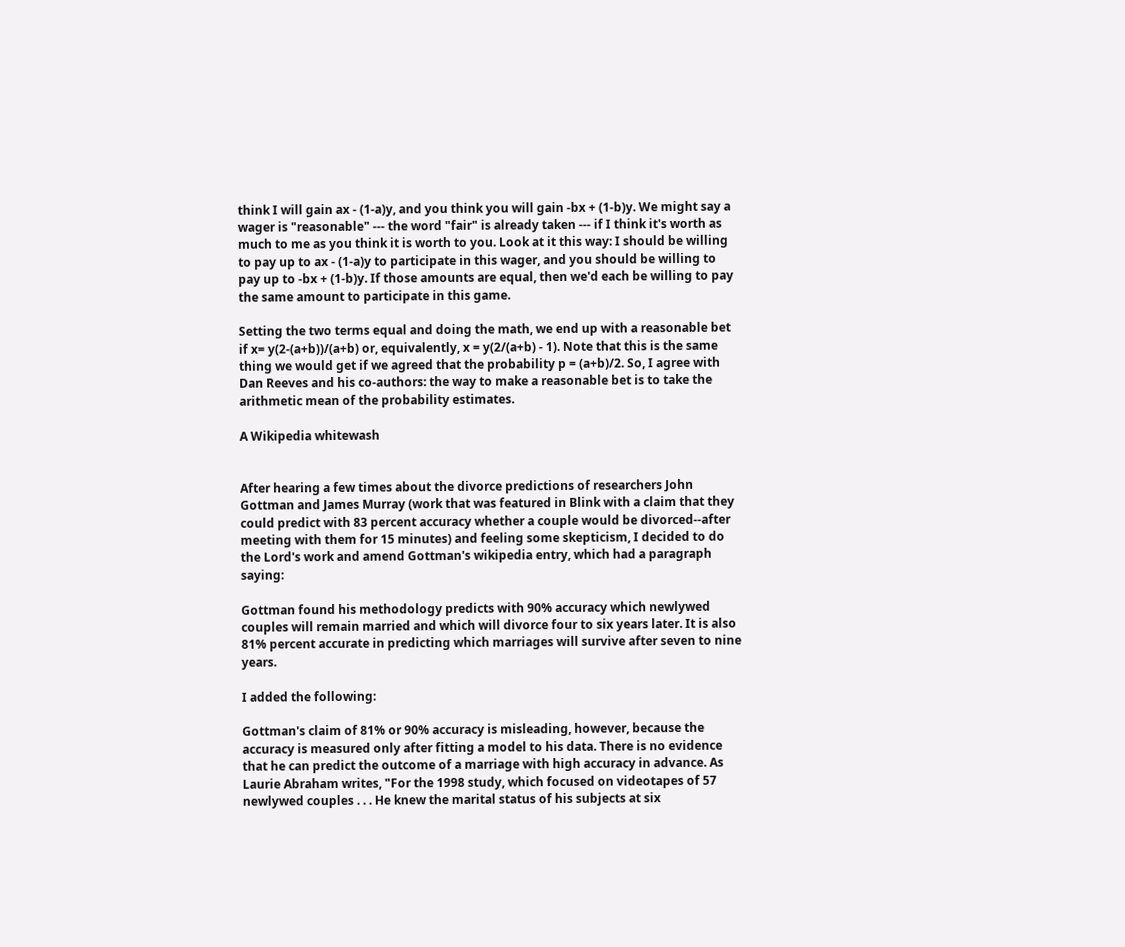think I will gain ax - (1-a)y, and you think you will gain -bx + (1-b)y. We might say a wager is "reasonable" --- the word "fair" is already taken --- if I think it's worth as much to me as you think it is worth to you. Look at it this way: I should be willing to pay up to ax - (1-a)y to participate in this wager, and you should be willing to pay up to -bx + (1-b)y. If those amounts are equal, then we'd each be willing to pay the same amount to participate in this game.

Setting the two terms equal and doing the math, we end up with a reasonable bet if x= y(2-(a+b))/(a+b) or, equivalently, x = y(2/(a+b) - 1). Note that this is the same thing we would get if we agreed that the probability p = (a+b)/2. So, I agree with Dan Reeves and his co-authors: the way to make a reasonable bet is to take the arithmetic mean of the probability estimates.

A Wikipedia whitewash


After hearing a few times about the divorce predictions of researchers John Gottman and James Murray (work that was featured in Blink with a claim that they could predict with 83 percent accuracy whether a couple would be divorced--after meeting with them for 15 minutes) and feeling some skepticism, I decided to do the Lord's work and amend Gottman's wikipedia entry, which had a paragraph saying:

Gottman found his methodology predicts with 90% accuracy which newlywed couples will remain married and which will divorce four to six years later. It is also 81% percent accurate in predicting which marriages will survive after seven to nine years.

I added the following:

Gottman's claim of 81% or 90% accuracy is misleading, however, because the accuracy is measured only after fitting a model to his data. There is no evidence that he can predict the outcome of a marriage with high accuracy in advance. As Laurie Abraham writes, "For the 1998 study, which focused on videotapes of 57 newlywed couples . . . He knew the marital status of his subjects at six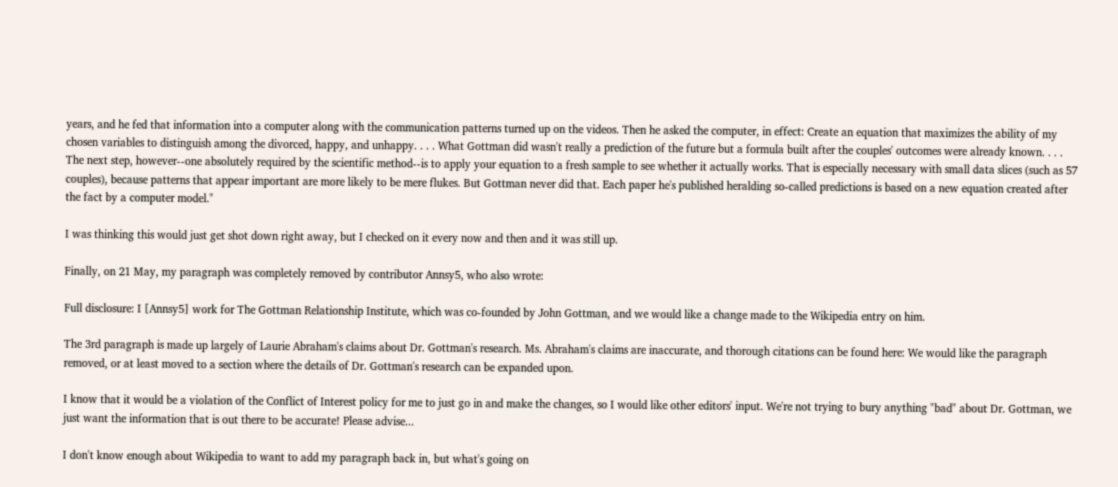years, and he fed that information into a computer along with the communication patterns turned up on the videos. Then he asked the computer, in effect: Create an equation that maximizes the ability of my chosen variables to distinguish among the divorced, happy, and unhappy. . . . What Gottman did wasn't really a prediction of the future but a formula built after the couples' outcomes were already known. . . . The next step, however--one absolutely required by the scientific method--is to apply your equation to a fresh sample to see whether it actually works. That is especially necessary with small data slices (such as 57 couples), because patterns that appear important are more likely to be mere flukes. But Gottman never did that. Each paper he's published heralding so-called predictions is based on a new equation created after the fact by a computer model."

I was thinking this would just get shot down right away, but I checked on it every now and then and it was still up.

Finally, on 21 May, my paragraph was completely removed by contributor Annsy5, who also wrote:

Full disclosure: I [Annsy5] work for The Gottman Relationship Institute, which was co-founded by John Gottman, and we would like a change made to the Wikipedia entry on him.

The 3rd paragraph is made up largely of Laurie Abraham's claims about Dr. Gottman's research. Ms. Abraham's claims are inaccurate, and thorough citations can be found here: We would like the paragraph removed, or at least moved to a section where the details of Dr. Gottman's research can be expanded upon.

I know that it would be a violation of the Conflict of Interest policy for me to just go in and make the changes, so I would like other editors' input. We're not trying to bury anything "bad" about Dr. Gottman, we just want the information that is out there to be accurate! Please advise...

I don't know enough about Wikipedia to want to add my paragraph back in, but what's going on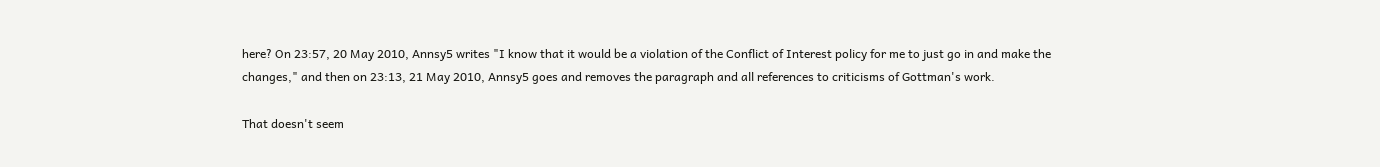here? On 23:57, 20 May 2010, Annsy5 writes "I know that it would be a violation of the Conflict of Interest policy for me to just go in and make the changes," and then on 23:13, 21 May 2010, Annsy5 goes and removes the paragraph and all references to criticisms of Gottman's work.

That doesn't seem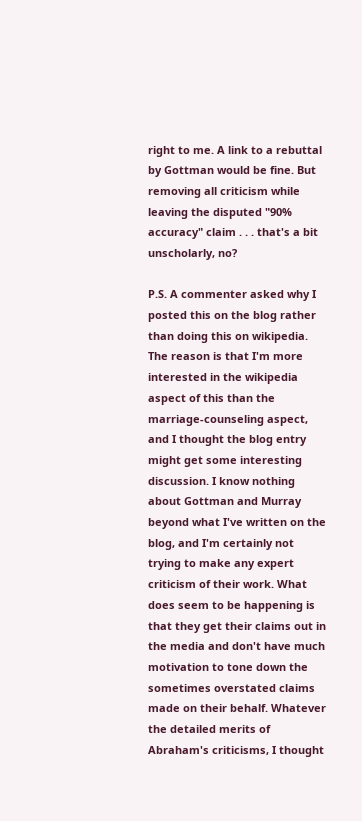right to me. A link to a rebuttal by Gottman would be fine. But removing all criticism while leaving the disputed "90% accuracy" claim . . . that's a bit unscholarly, no?

P.S. A commenter asked why I posted this on the blog rather than doing this on wikipedia. The reason is that I'm more interested in the wikipedia aspect of this than the marriage-counseling aspect, and I thought the blog entry might get some interesting discussion. I know nothing about Gottman and Murray beyond what I've written on the blog, and I'm certainly not trying to make any expert criticism of their work. What does seem to be happening is that they get their claims out in the media and don't have much motivation to tone down the sometimes overstated claims made on their behalf. Whatever the detailed merits of Abraham's criticisms, I thought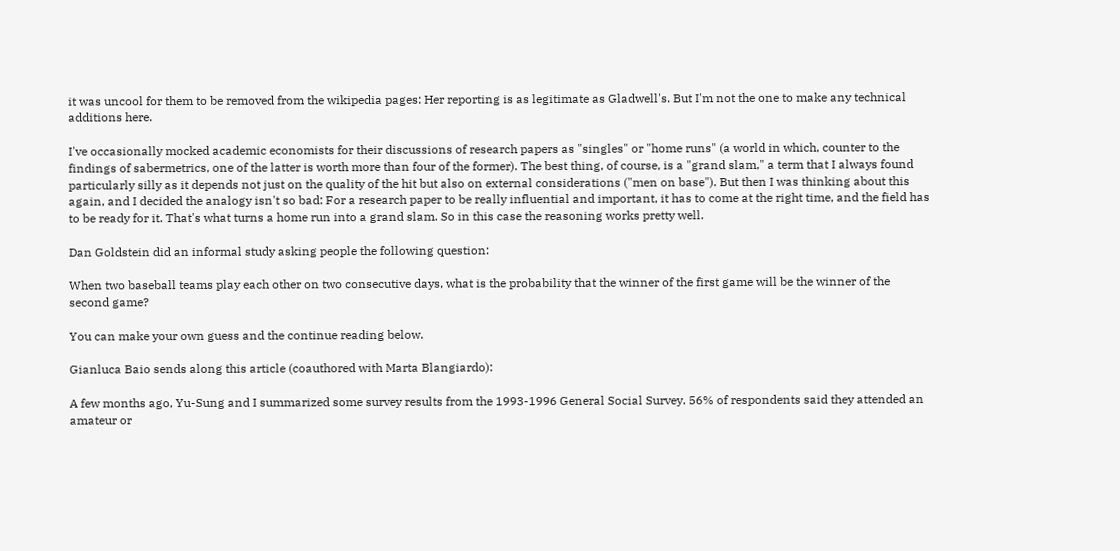it was uncool for them to be removed from the wikipedia pages: Her reporting is as legitimate as Gladwell's. But I'm not the one to make any technical additions here.

I've occasionally mocked academic economists for their discussions of research papers as "singles" or "home runs" (a world in which, counter to the findings of sabermetrics, one of the latter is worth more than four of the former). The best thing, of course, is a "grand slam," a term that I always found particularly silly as it depends not just on the quality of the hit but also on external considerations ("men on base"). But then I was thinking about this again, and I decided the analogy isn't so bad: For a research paper to be really influential and important, it has to come at the right time, and the field has to be ready for it. That's what turns a home run into a grand slam. So in this case the reasoning works pretty well.

Dan Goldstein did an informal study asking people the following question:

When two baseball teams play each other on two consecutive days, what is the probability that the winner of the first game will be the winner of the second game?

You can make your own guess and the continue reading below.

Gianluca Baio sends along this article (coauthored with Marta Blangiardo):

A few months ago, Yu-Sung and I summarized some survey results from the 1993-1996 General Social Survey. 56% of respondents said they attended an amateur or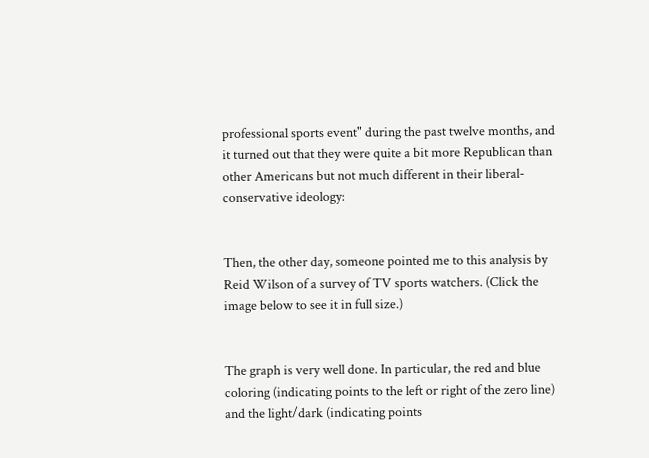professional sports event" during the past twelve months, and it turned out that they were quite a bit more Republican than other Americans but not much different in their liberal-conservative ideology:


Then, the other day, someone pointed me to this analysis by Reid Wilson of a survey of TV sports watchers. (Click the image below to see it in full size.)


The graph is very well done. In particular, the red and blue coloring (indicating points to the left or right of the zero line) and the light/dark (indicating points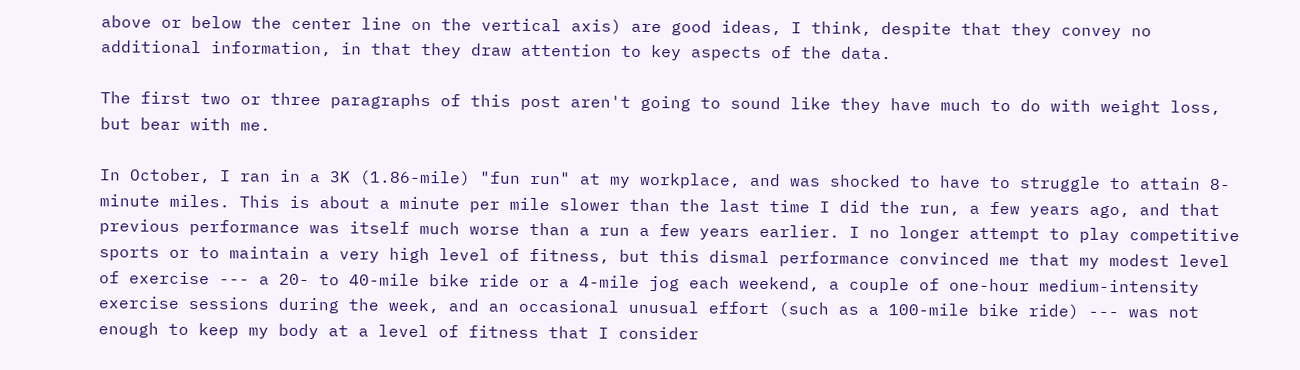above or below the center line on the vertical axis) are good ideas, I think, despite that they convey no additional information, in that they draw attention to key aspects of the data.

The first two or three paragraphs of this post aren't going to sound like they have much to do with weight loss, but bear with me.

In October, I ran in a 3K (1.86-mile) "fun run" at my workplace, and was shocked to have to struggle to attain 8-minute miles. This is about a minute per mile slower than the last time I did the run, a few years ago, and that previous performance was itself much worse than a run a few years earlier. I no longer attempt to play competitive sports or to maintain a very high level of fitness, but this dismal performance convinced me that my modest level of exercise --- a 20- to 40-mile bike ride or a 4-mile jog each weekend, a couple of one-hour medium-intensity exercise sessions during the week, and an occasional unusual effort (such as a 100-mile bike ride) --- was not enough to keep my body at a level of fitness that I consider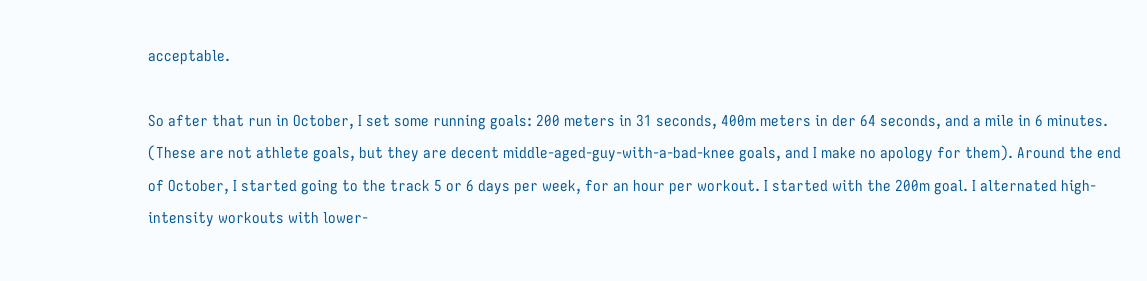acceptable.

So after that run in October, I set some running goals: 200 meters in 31 seconds, 400m meters in der 64 seconds, and a mile in 6 minutes. (These are not athlete goals, but they are decent middle-aged-guy-with-a-bad-knee goals, and I make no apology for them). Around the end of October, I started going to the track 5 or 6 days per week, for an hour per workout. I started with the 200m goal. I alternated high-intensity workouts with lower-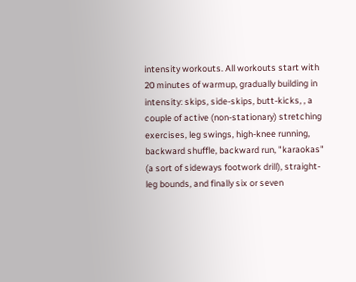intensity workouts. All workouts start with 20 minutes of warmup, gradually building in intensity: skips, side-skips, butt-kicks, , a couple of active (non-stationary) stretching exercises, leg swings, high-knee running, backward shuffle, backward run, "karaokas" (a sort of sideways footwork drill), straight-leg bounds, and finally six or seven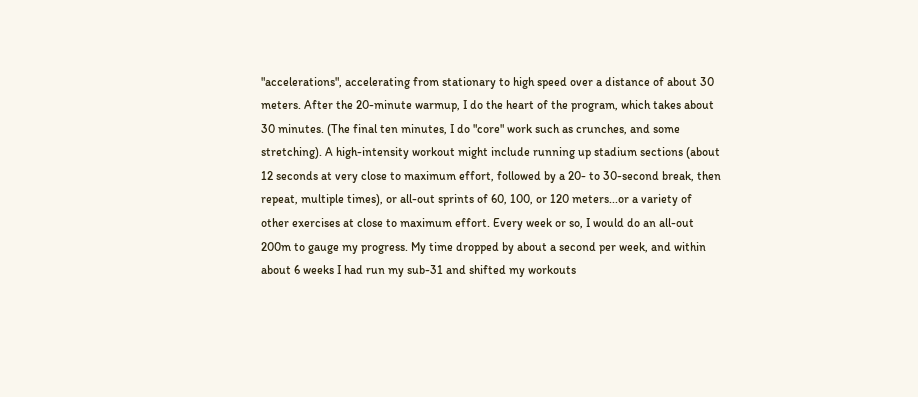"accelerations", accelerating from stationary to high speed over a distance of about 30 meters. After the 20-minute warmup, I do the heart of the program, which takes about 30 minutes. (The final ten minutes, I do "core" work such as crunches, and some stretching). A high-intensity workout might include running up stadium sections (about 12 seconds at very close to maximum effort, followed by a 20- to 30-second break, then repeat, multiple times), or all-out sprints of 60, 100, or 120 meters...or a variety of other exercises at close to maximum effort. Every week or so, I would do an all-out 200m to gauge my progress. My time dropped by about a second per week, and within about 6 weeks I had run my sub-31 and shifted my workouts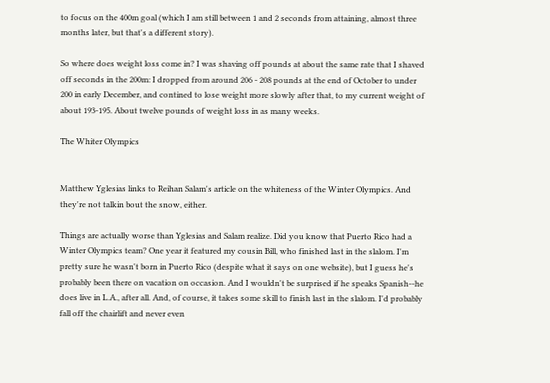to focus on the 400m goal (which I am still between 1 and 2 seconds from attaining, almost three months later, but that's a different story).

So where does weight loss come in? I was shaving off pounds at about the same rate that I shaved off seconds in the 200m: I dropped from around 206 - 208 pounds at the end of October to under 200 in early December, and contined to lose weight more slowly after that, to my current weight of about 193-195. About twelve pounds of weight loss in as many weeks.

The Whiter Olympics


Matthew Yglesias links to Reihan Salam's article on the whiteness of the Winter Olympics. And they're not talkin bout the snow, either.

Things are actually worse than Yglesias and Salam realize. Did you know that Puerto Rico had a Winter Olympics team? One year it featured my cousin Bill, who finished last in the slalom. I'm pretty sure he wasn't born in Puerto Rico (despite what it says on one website), but I guess he's probably been there on vacation on occasion. And I wouldn't be surprised if he speaks Spanish--he does live in L.A., after all. And, of course, it takes some skill to finish last in the slalom. I'd probably fall off the chairlift and never even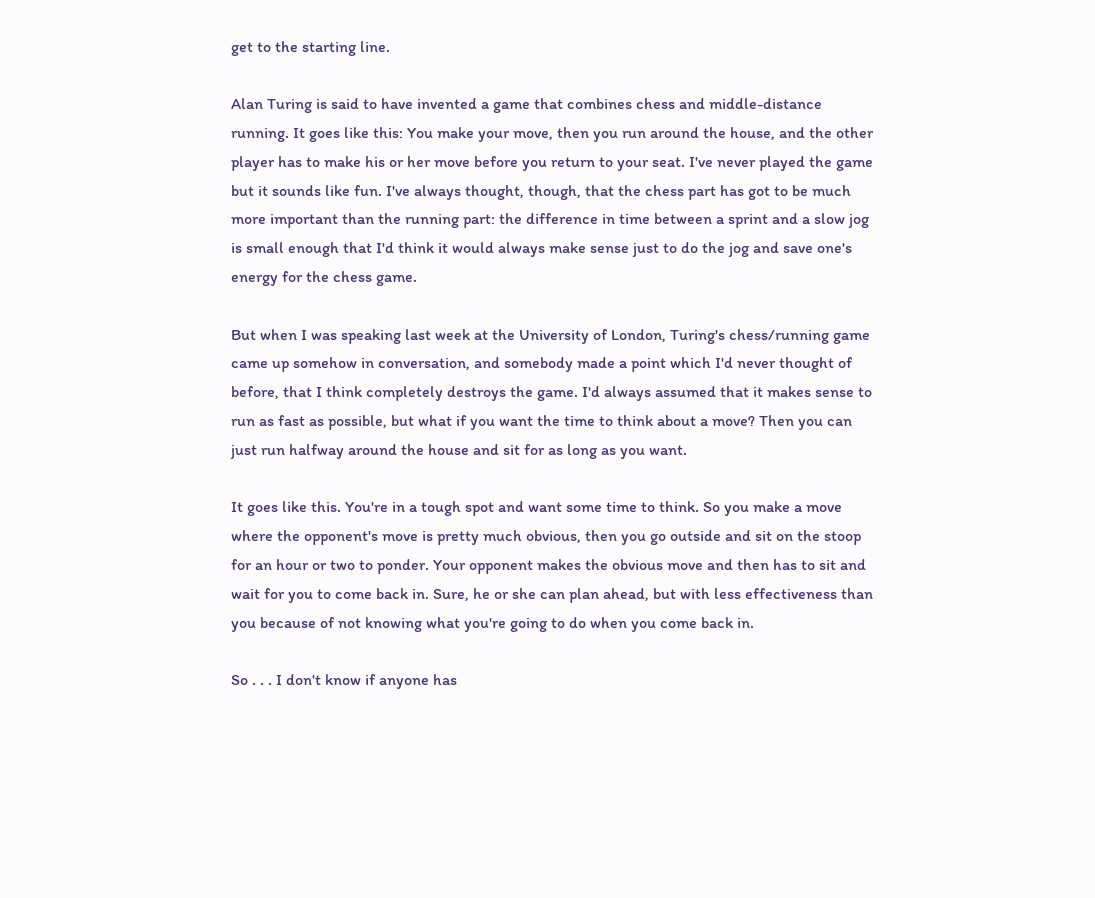get to the starting line.

Alan Turing is said to have invented a game that combines chess and middle-distance running. It goes like this: You make your move, then you run around the house, and the other player has to make his or her move before you return to your seat. I've never played the game but it sounds like fun. I've always thought, though, that the chess part has got to be much more important than the running part: the difference in time between a sprint and a slow jog is small enough that I'd think it would always make sense just to do the jog and save one's energy for the chess game.

But when I was speaking last week at the University of London, Turing's chess/running game came up somehow in conversation, and somebody made a point which I'd never thought of before, that I think completely destroys the game. I'd always assumed that it makes sense to run as fast as possible, but what if you want the time to think about a move? Then you can just run halfway around the house and sit for as long as you want.

It goes like this. You're in a tough spot and want some time to think. So you make a move where the opponent's move is pretty much obvious, then you go outside and sit on the stoop for an hour or two to ponder. Your opponent makes the obvious move and then has to sit and wait for you to come back in. Sure, he or she can plan ahead, but with less effectiveness than you because of not knowing what you're going to do when you come back in.

So . . . I don't know if anyone has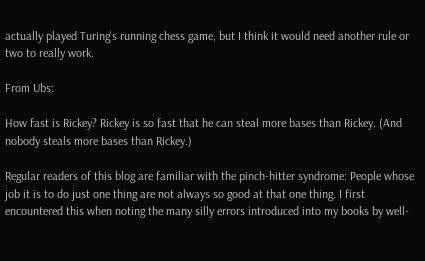actually played Turing's running chess game, but I think it would need another rule or two to really work.

From Ubs:

How fast is Rickey? Rickey is so fast that he can steal more bases than Rickey. (And nobody steals more bases than Rickey.)

Regular readers of this blog are familiar with the pinch-hitter syndrome: People whose job it is to do just one thing are not always so good at that one thing. I first encountered this when noting the many silly errors introduced into my books by well-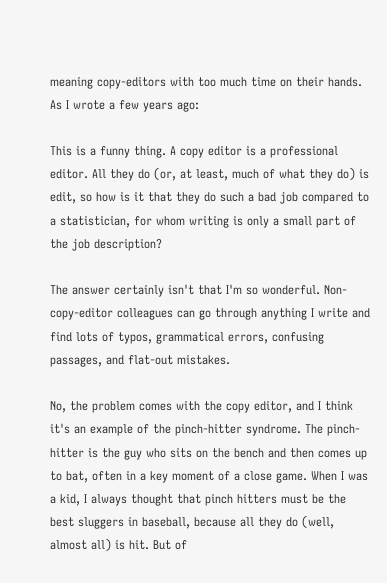meaning copy-editors with too much time on their hands. As I wrote a few years ago:

This is a funny thing. A copy editor is a professional editor. All they do (or, at least, much of what they do) is edit, so how is it that they do such a bad job compared to a statistician, for whom writing is only a small part of the job description?

The answer certainly isn't that I'm so wonderful. Non-copy-editor colleagues can go through anything I write and find lots of typos, grammatical errors, confusing passages, and flat-out mistakes.

No, the problem comes with the copy editor, and I think it's an example of the pinch-hitter syndrome. The pinch-hitter is the guy who sits on the bench and then comes up to bat, often in a key moment of a close game. When I was a kid, I always thought that pinch hitters must be the best sluggers in baseball, because all they do (well, almost all) is hit. But of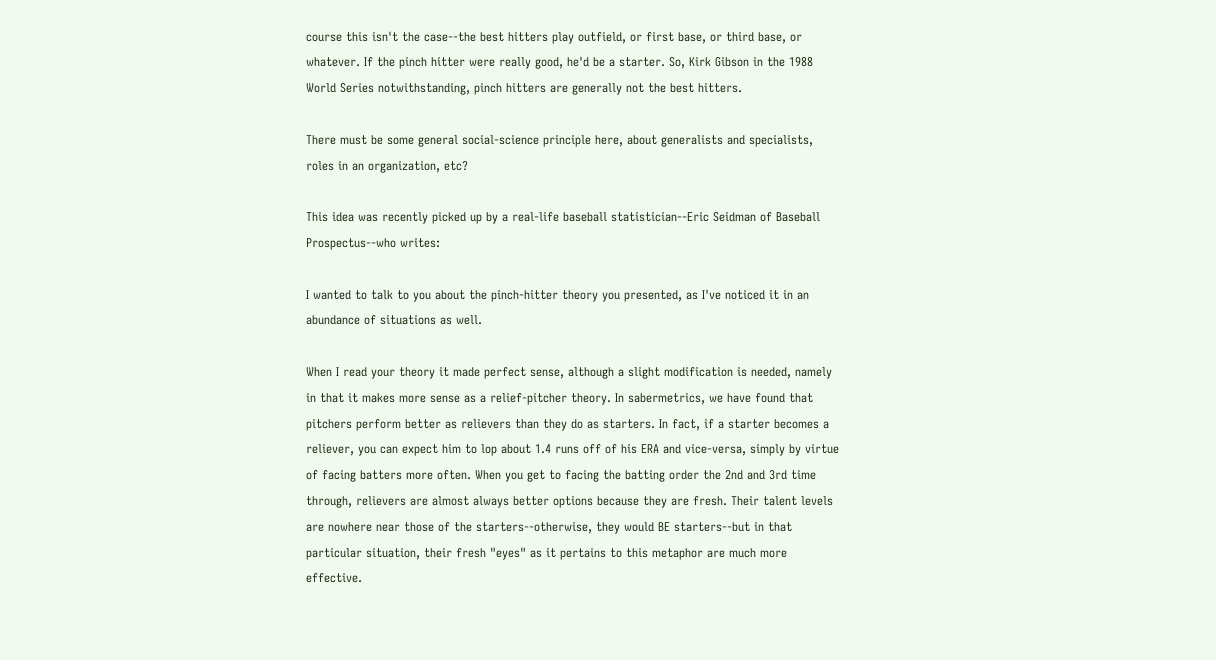course this isn't the case--the best hitters play outfield, or first base, or third base, or whatever. If the pinch hitter were really good, he'd be a starter. So, Kirk Gibson in the 1988 World Series notwithstanding, pinch hitters are generally not the best hitters.

There must be some general social-science principle here, about generalists and specialists, roles in an organization, etc?

This idea was recently picked up by a real-life baseball statistician--Eric Seidman of Baseball Prospectus--who writes:

I wanted to talk to you about the pinch-hitter theory you presented, as I've noticed it in an abundance of situations as well.

When I read your theory it made perfect sense, although a slight modification is needed, namely in that it makes more sense as a relief-pitcher theory. In sabermetrics, we have found that pitchers perform better as relievers than they do as starters. In fact, if a starter becomes a reliever, you can expect him to lop about 1.4 runs off of his ERA and vice-versa, simply by virtue of facing batters more often. When you get to facing the batting order the 2nd and 3rd time through, relievers are almost always better options because they are fresh. Their talent levels are nowhere near those of the starters--otherwise, they would BE starters--but in that particular situation, their fresh "eyes" as it pertains to this metaphor are much more effective.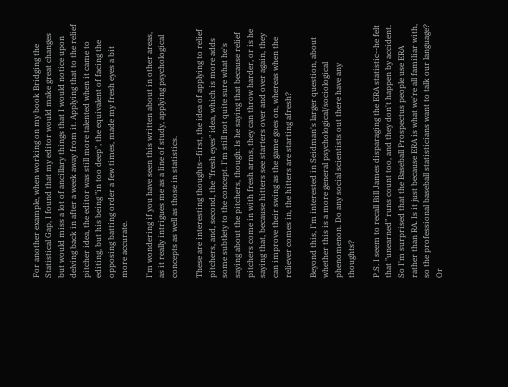For another example, when working on my book Bridging the Statistical Gap, I found that my editor would make great changes but would miss a lot of ancillary things that I would notice upon delving back in after a week away from it. Applying that to the relief pitcher idea, the editor was still more talented when it came to editing, but his being "in too deep", the equivalent of facing the opposing batting order a few times, made my fresh eyes a bit more accurate.

I'm wondering if you have seen this written about in other areas, as it really intrigues me as a line of study, applying psychological concepts as well as those in statistics.

These are interesting thoughts--first, the idea of applying to relief pitchers, and, second, the "fresh eyes" idea, which is more adds some subtlety to the concept. I'm still not quite sure what he's saying about the pitchers, though: Is he saying that because relief pitchers come in with fresh arms, they can throw harder, or is he saying that, because hitters see starters over and over again, they can improve their swing as the game goes on, whereas when the reliever comes in, the hitters are starting afresh?

Beyond this, I'm interested in Seidman's larger question, about whether this is a more general psychological/sociological phenomenon. Do any social scientists out there have any thoughts?

P.S. I seem to recall Bill James disparaging the ERA statistic--he felt that "unearned" runs count too, and they don't happen by accident. So I'm surprised that the Baseball Prospectus people use ERA rather than RA. Is it just because ERA is what we're all familiar with, so the professional baseball statisticians want to talk our language? Or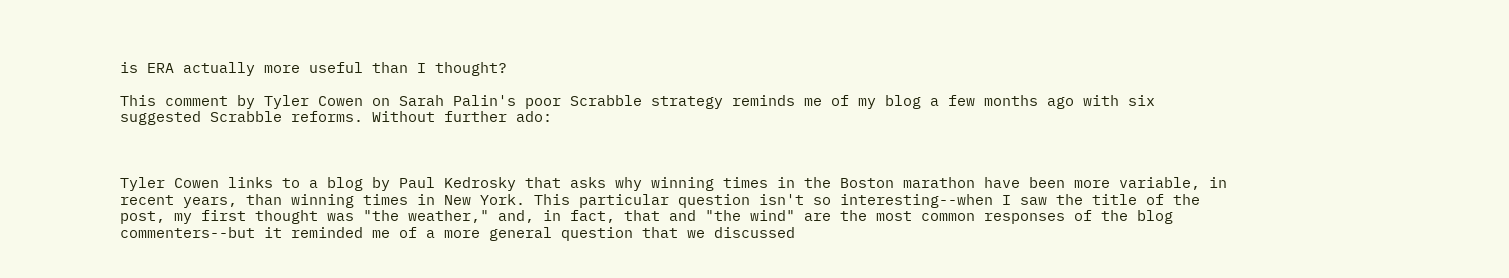is ERA actually more useful than I thought?

This comment by Tyler Cowen on Sarah Palin's poor Scrabble strategy reminds me of my blog a few months ago with six suggested Scrabble reforms. Without further ado:



Tyler Cowen links to a blog by Paul Kedrosky that asks why winning times in the Boston marathon have been more variable, in recent years, than winning times in New York. This particular question isn't so interesting--when I saw the title of the post, my first thought was "the weather," and, in fact, that and "the wind" are the most common responses of the blog commenters--but it reminded me of a more general question that we discussed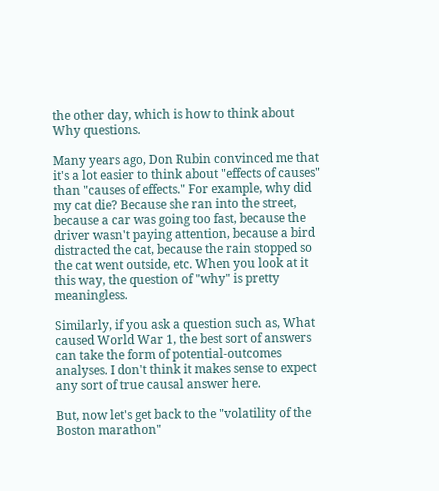the other day, which is how to think about Why questions.

Many years ago, Don Rubin convinced me that it's a lot easier to think about "effects of causes" than "causes of effects." For example, why did my cat die? Because she ran into the street, because a car was going too fast, because the driver wasn't paying attention, because a bird distracted the cat, because the rain stopped so the cat went outside, etc. When you look at it this way, the question of "why" is pretty meaningless.

Similarly, if you ask a question such as, What caused World War 1, the best sort of answers can take the form of potential-outcomes analyses. I don't think it makes sense to expect any sort of true causal answer here.

But, now let's get back to the "volatility of the Boston marathon"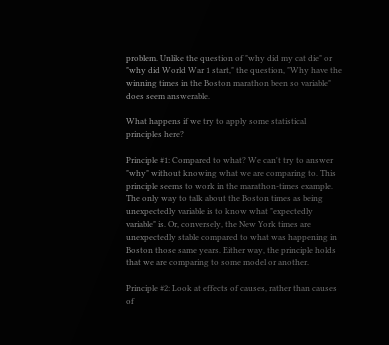problem. Unlike the question of "why did my cat die" or "why did World War 1 start," the question, "Why have the winning times in the Boston marathon been so variable" does seem answerable.

What happens if we try to apply some statistical principles here?

Principle #1: Compared to what? We can't try to answer "why" without knowing what we are comparing to. This principle seems to work in the marathon-times example. The only way to talk about the Boston times as being unexpectedly variable is to know what "expectedly variable" is. Or, conversely, the New York times are unexpectedly stable compared to what was happening in Boston those same years. Either way, the principle holds that we are comparing to some model or another.

Principle #2: Look at effects of causes, rather than causes of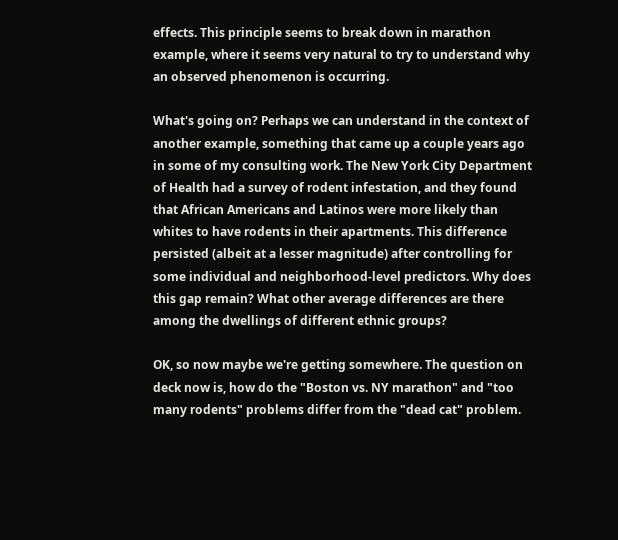effects. This principle seems to break down in marathon example, where it seems very natural to try to understand why an observed phenomenon is occurring.

What's going on? Perhaps we can understand in the context of another example, something that came up a couple years ago in some of my consulting work. The New York City Department of Health had a survey of rodent infestation, and they found that African Americans and Latinos were more likely than whites to have rodents in their apartments. This difference persisted (albeit at a lesser magnitude) after controlling for some individual and neighborhood-level predictors. Why does this gap remain? What other average differences are there among the dwellings of different ethnic groups?

OK, so now maybe we're getting somewhere. The question on deck now is, how do the "Boston vs. NY marathon" and "too many rodents" problems differ from the "dead cat" problem.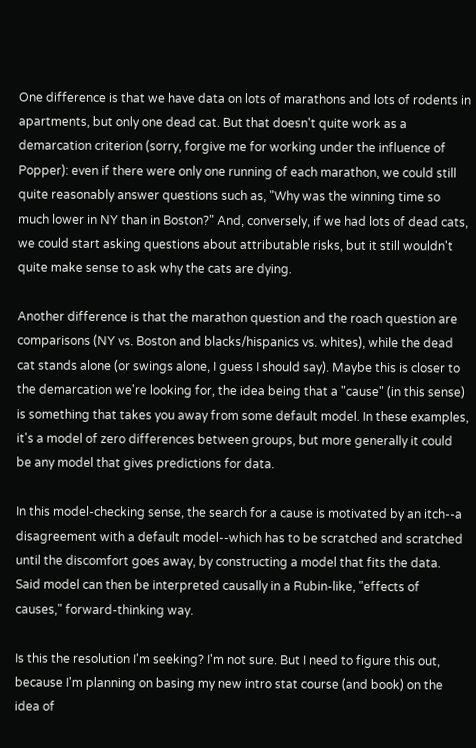One difference is that we have data on lots of marathons and lots of rodents in apartments, but only one dead cat. But that doesn't quite work as a demarcation criterion (sorry, forgive me for working under the influence of Popper): even if there were only one running of each marathon, we could still quite reasonably answer questions such as, "Why was the winning time so much lower in NY than in Boston?" And, conversely, if we had lots of dead cats, we could start asking questions about attributable risks, but it still wouldn't quite make sense to ask why the cats are dying.

Another difference is that the marathon question and the roach question are comparisons (NY vs. Boston and blacks/hispanics vs. whites), while the dead cat stands alone (or swings alone, I guess I should say). Maybe this is closer to the demarcation we're looking for, the idea being that a "cause" (in this sense) is something that takes you away from some default model. In these examples, it's a model of zero differences between groups, but more generally it could be any model that gives predictions for data.

In this model-checking sense, the search for a cause is motivated by an itch--a disagreement with a default model--which has to be scratched and scratched until the discomfort goes away, by constructing a model that fits the data. Said model can then be interpreted causally in a Rubin-like, "effects of causes," forward-thinking way.

Is this the resolution I'm seeking? I'm not sure. But I need to figure this out, because I'm planning on basing my new intro stat course (and book) on the idea of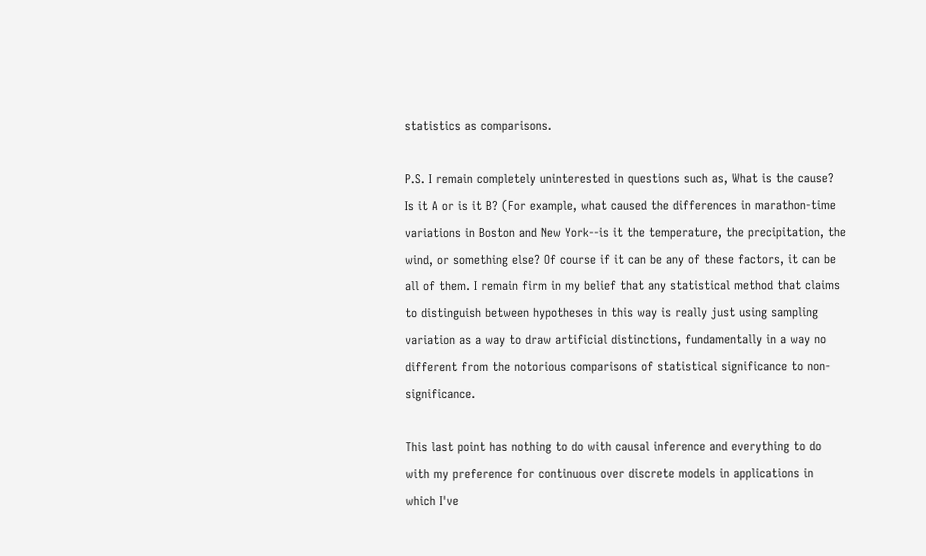statistics as comparisons.

P.S. I remain completely uninterested in questions such as, What is the cause? Is it A or is it B? (For example, what caused the differences in marathon-time variations in Boston and New York--is it the temperature, the precipitation, the wind, or something else? Of course if it can be any of these factors, it can be all of them. I remain firm in my belief that any statistical method that claims to distinguish between hypotheses in this way is really just using sampling variation as a way to draw artificial distinctions, fundamentally in a way no different from the notorious comparisons of statistical significance to non-significance.

This last point has nothing to do with causal inference and everything to do with my preference for continuous over discrete models in applications in which I've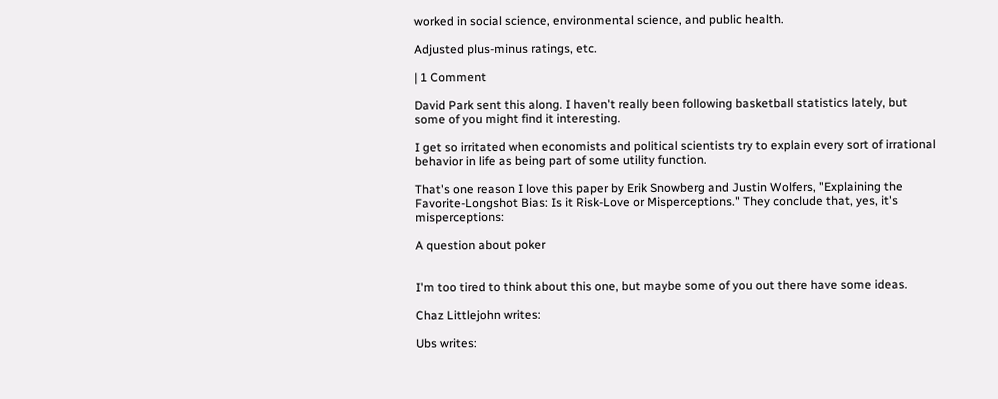worked in social science, environmental science, and public health.

Adjusted plus-minus ratings, etc.

| 1 Comment

David Park sent this along. I haven't really been following basketball statistics lately, but some of you might find it interesting.

I get so irritated when economists and political scientists try to explain every sort of irrational behavior in life as being part of some utility function.

That's one reason I love this paper by Erik Snowberg and Justin Wolfers, "Explaining the Favorite-Longshot Bias: Is it Risk-Love or Misperceptions." They conclude that, yes, it's misperceptions:

A question about poker


I'm too tired to think about this one, but maybe some of you out there have some ideas.

Chaz Littlejohn writes:

Ubs writes: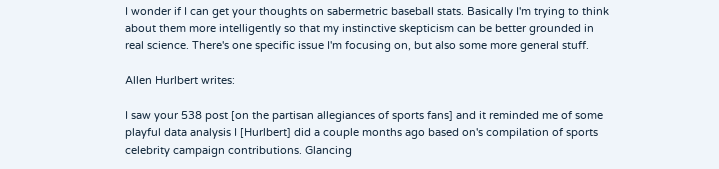I wonder if I can get your thoughts on sabermetric baseball stats. Basically I'm trying to think about them more intelligently so that my instinctive skepticism can be better grounded in real science. There's one specific issue I'm focusing on, but also some more general stuff.

Allen Hurlbert writes:

I saw your 538 post [on the partisan allegiances of sports fans] and it reminded me of some playful data analysis I [Hurlbert] did a couple months ago based on's compilation of sports celebrity campaign contributions. Glancing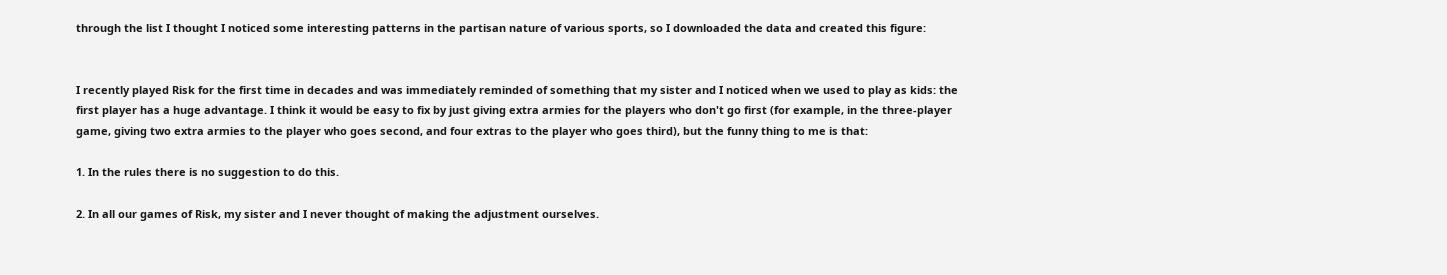through the list I thought I noticed some interesting patterns in the partisan nature of various sports, so I downloaded the data and created this figure:


I recently played Risk for the first time in decades and was immediately reminded of something that my sister and I noticed when we used to play as kids: the first player has a huge advantage. I think it would be easy to fix by just giving extra armies for the players who don't go first (for example, in the three-player game, giving two extra armies to the player who goes second, and four extras to the player who goes third), but the funny thing to me is that:

1. In the rules there is no suggestion to do this.

2. In all our games of Risk, my sister and I never thought of making the adjustment ourselves.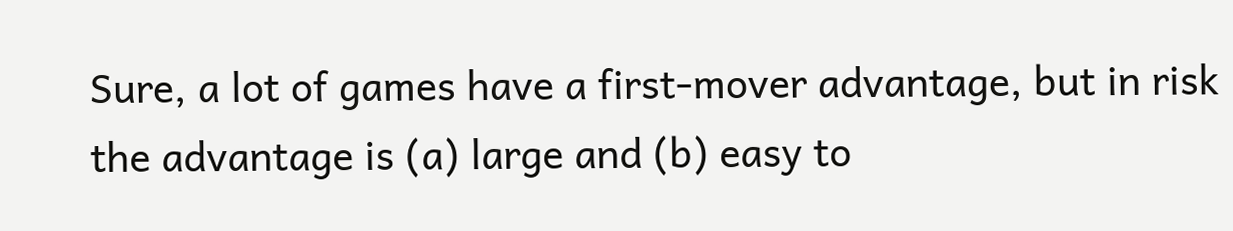Sure, a lot of games have a first-mover advantage, but in risk the advantage is (a) large and (b) easy to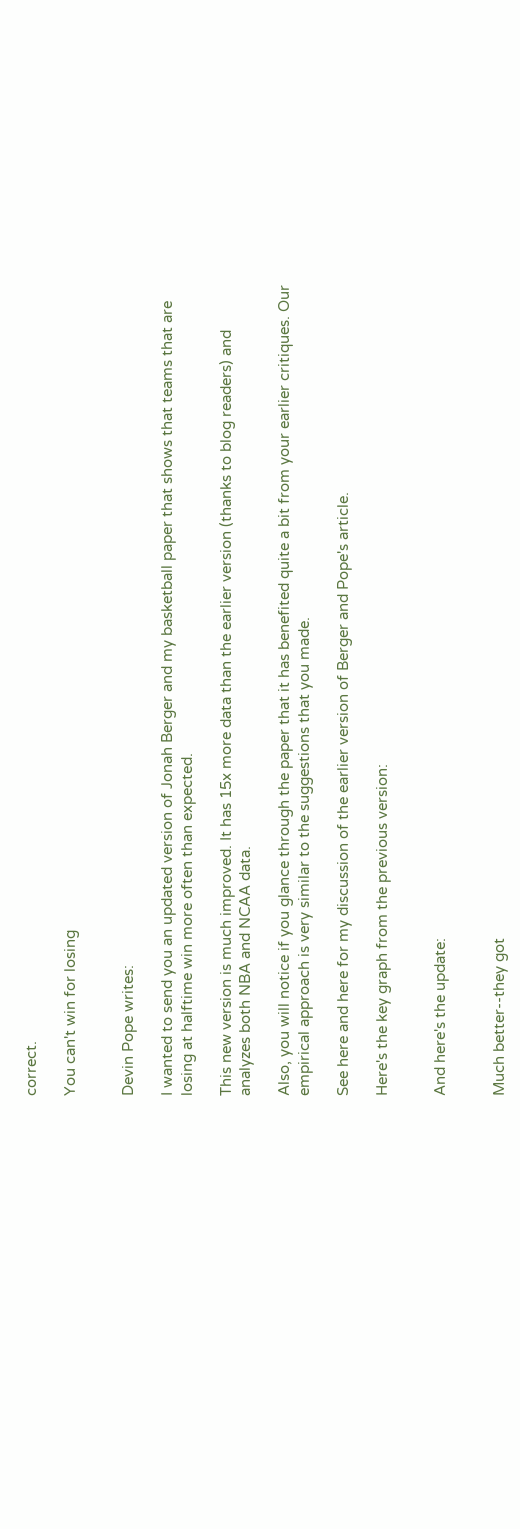correct.

You can't win for losing


Devin Pope writes:

I wanted to send you an updated version of Jonah Berger and my basketball paper that shows that teams that are losing at halftime win more often than expected.

This new version is much improved. It has 15x more data than the earlier version (thanks to blog readers) and analyzes both NBA and NCAA data.

Also, you will notice if you glance through the paper that it has benefited quite a bit from your earlier critiques. Our empirical approach is very similar to the suggestions that you made.

See here and here for my discussion of the earlier version of Berger and Pope's article.

Here's the key graph from the previous version:


And here's the update:


Much better--they got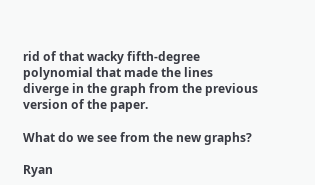rid of that wacky fifth-degree polynomial that made the lines diverge in the graph from the previous version of the paper.

What do we see from the new graphs?

Ryan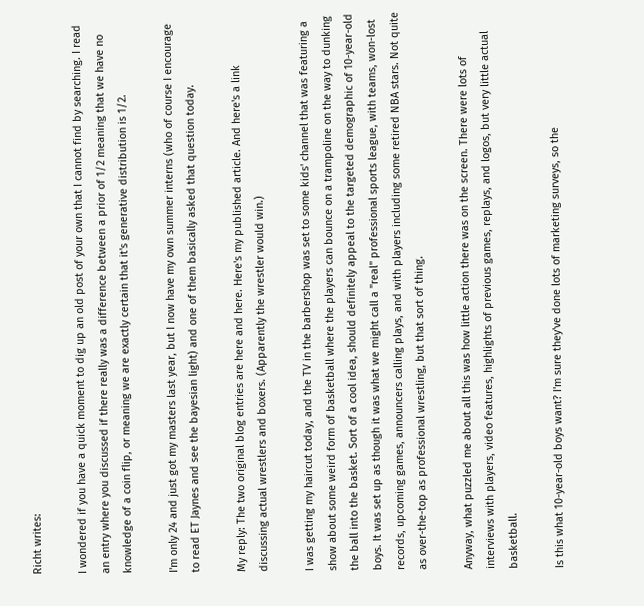Richt writes:

I wondered if you have a quick moment to dig up an old post of your own that I cannot find by searching. I read an entry where you discussed if there really was a difference between a prior of 1/2 meaning that we have no knowledge of a coin flip, or meaning we are exactly certain that it's generative distribution is 1/2.

I'm only 24 and just got my masters last year, but I now have my own summer interns (who of course I encourage to read ET Jaynes and see the bayesian light) and one of them basically asked that question today.

My reply: The two original blog entries are here and here. Here's my published article. And here's a link discussing actual wrestlers and boxers. (Apparently the wrestler would win.)

I was getting my haircut today, and the TV in the barbershop was set to some kids' channel that was featuring a show about some weird form of basketball where the players can bounce on a trampoline on the way to dunking the ball into the basket. Sort of a cool idea, should definitely appeal to the targeted demographic of 10-year-old boys. It was set up as though it was what we might call a "real" professional sports league, with teams, won-lost records, upcoming games, announcers calling plays, and with players including some retired NBA stars. Not quite as over-the-top as professional wrestling, but that sort of thing.

Anyway, what puzzled me about all this was how little action there was on the screen. There were lots of interviews with players, video features, highlights of previous games, replays, and logos, but very little actual basketball.

Is this what 10-year-old boys want? I'm sure they've done lots of marketing surveys, so the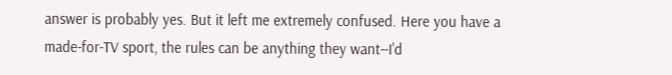answer is probably yes. But it left me extremely confused. Here you have a made-for-TV sport, the rules can be anything they want--I'd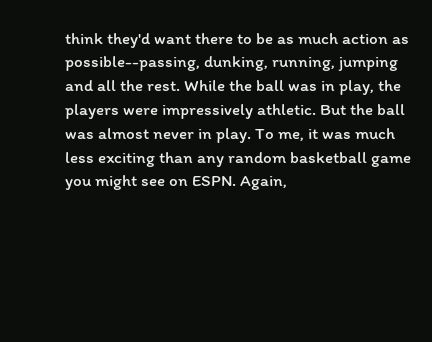think they'd want there to be as much action as possible--passing, dunking, running, jumping and all the rest. While the ball was in play, the players were impressively athletic. But the ball was almost never in play. To me, it was much less exciting than any random basketball game you might see on ESPN. Again,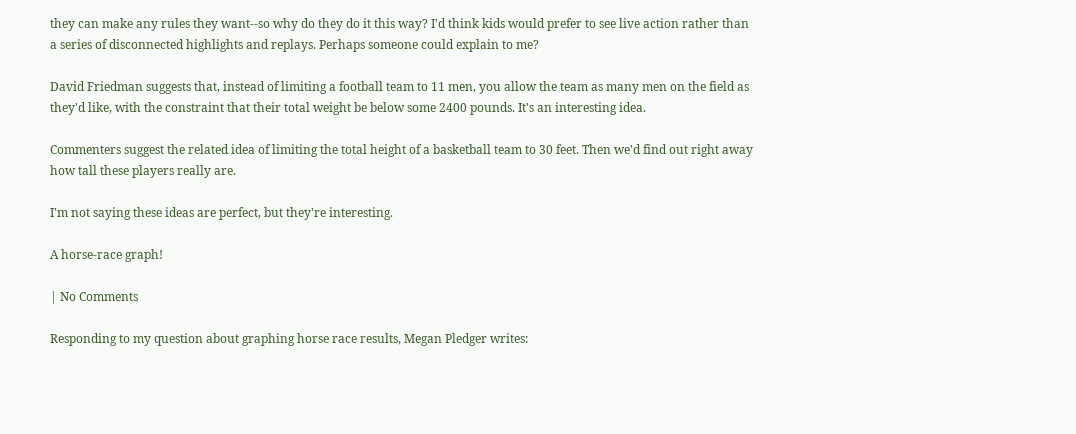they can make any rules they want--so why do they do it this way? I'd think kids would prefer to see live action rather than a series of disconnected highlights and replays. Perhaps someone could explain to me?

David Friedman suggests that, instead of limiting a football team to 11 men, you allow the team as many men on the field as they'd like, with the constraint that their total weight be below some 2400 pounds. It's an interesting idea.

Commenters suggest the related idea of limiting the total height of a basketball team to 30 feet. Then we'd find out right away how tall these players really are.

I'm not saying these ideas are perfect, but they're interesting.

A horse-race graph!

| No Comments

Responding to my question about graphing horse race results, Megan Pledger writes: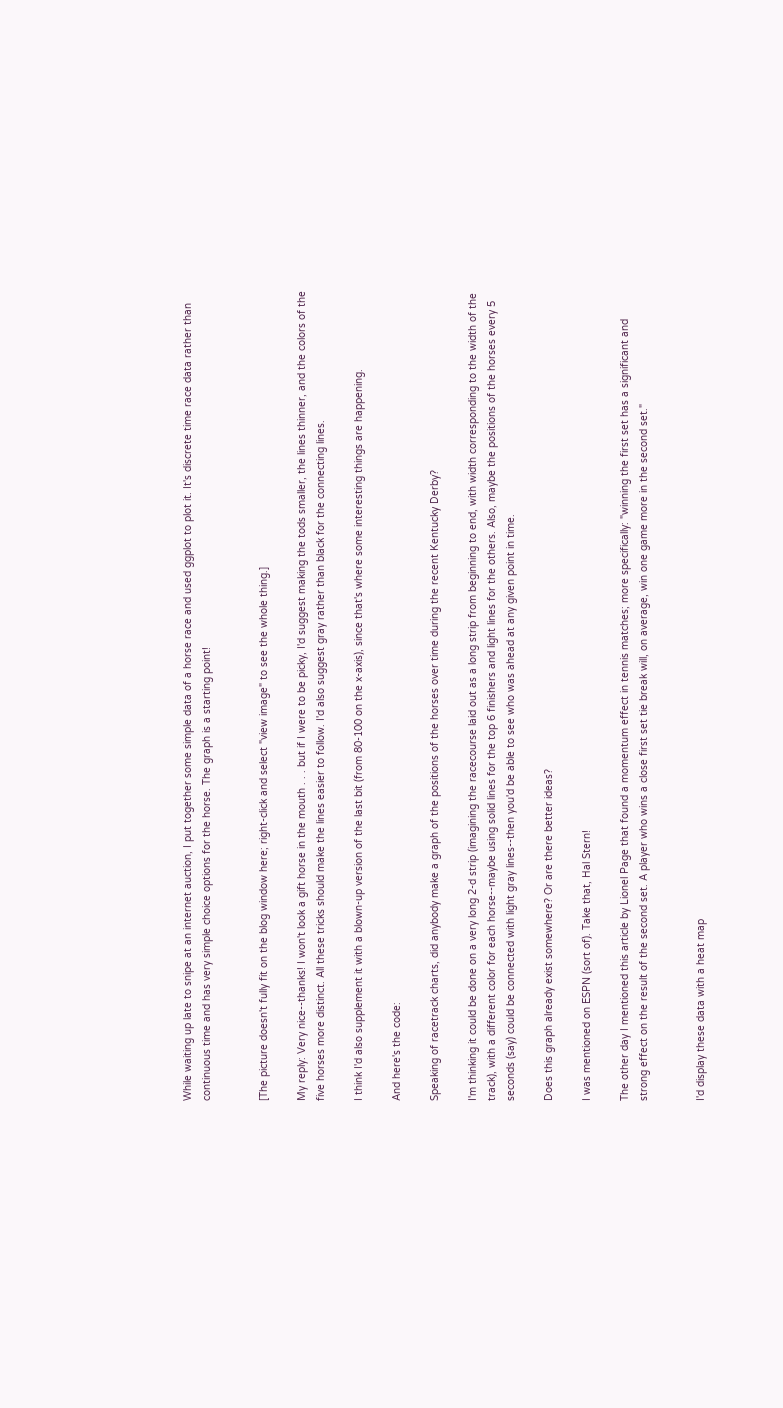While waiting up late to snipe at an internet auction, I put together some simple data of a horse race and used ggplot to plot it. It's discrete time race data rather than continuous time and has very simple choice options for the horse. The graph is a starting point!


[The picture doesn't fully fit on the blog window here; right-click and select "view image" to see the whole thing.]

My reply: Very nice--thanks! I won't look a gift horse in the mouth . . . but if I were to be picky, I'd suggest making the tods smaller, the lines thinner, and the colors of the five horses more distinct. All these tricks should make the lines easier to follow. I'd also suggest gray rather than black for the connecting lines.

I think I'd also supplement it with a blown-up version of the last bit (from 80-100 on the x-axis), since that's where some interesting things are happening.

And here's the code:

Speaking of racetrack charts, did anybody make a graph of the positions of the horses over time during the recent Kentucky Derby?

I'm thinking it could be done on a very long 2-d strip (imagining the racecourse laid out as a long strip from beginning to end, with width corresponding to the width of the track), with a different color for each horse--maybe using solid lines for the top 6 finishers and light lines for the others. Also, maybe the positions of the horses every 5 seconds (say) could be connected with light gray lines--then you'd be able to see who was ahead at any given point in time.

Does this graph already exist somewhere? Or are there better ideas?

I was mentioned on ESPN (sort of). Take that, Hal Stern!

The other day I mentioned this article by Lionel Page that found a momentum effect in tennis matches; more specifically: "winning the first set has a significant and strong effect on the result of the second set. A player who wins a close first set tie break will, on average, win one game more in the second set."


I'd display these data with a heat map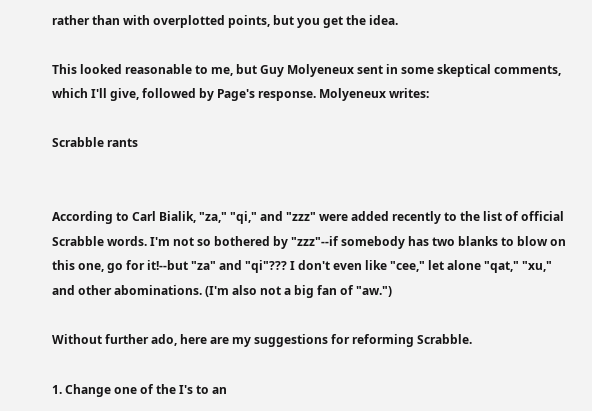rather than with overplotted points, but you get the idea.

This looked reasonable to me, but Guy Molyeneux sent in some skeptical comments, which I'll give, followed by Page's response. Molyeneux writes:

Scrabble rants


According to Carl Bialik, "za," "qi," and "zzz" were added recently to the list of official Scrabble words. I'm not so bothered by "zzz"--if somebody has two blanks to blow on this one, go for it!--but "za" and "qi"??? I don't even like "cee," let alone "qat," "xu," and other abominations. (I'm also not a big fan of "aw.")

Without further ado, here are my suggestions for reforming Scrabble.

1. Change one of the I's to an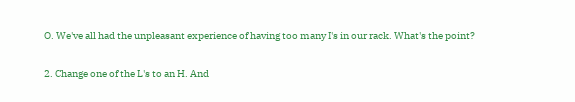O. We've all had the unpleasant experience of having too many I's in our rack. What's the point?

2. Change one of the L's to an H. And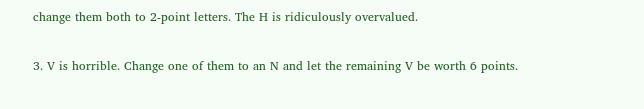change them both to 2-point letters. The H is ridiculously overvalued.

3. V is horrible. Change one of them to an N and let the remaining V be worth 6 points.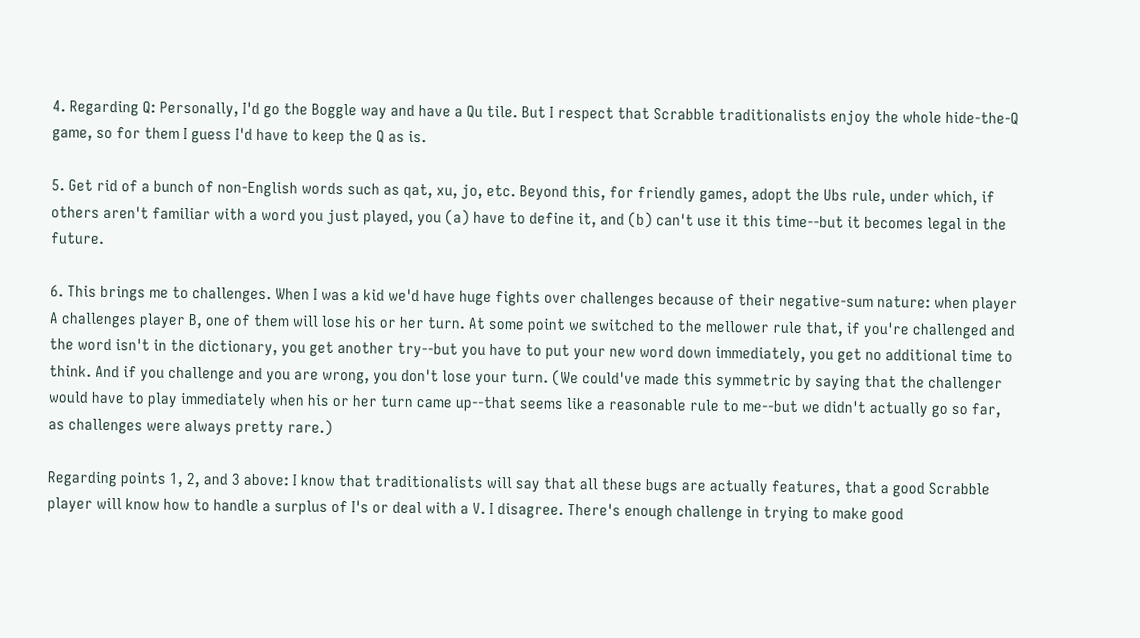4. Regarding Q: Personally, I'd go the Boggle way and have a Qu tile. But I respect that Scrabble traditionalists enjoy the whole hide-the-Q game, so for them I guess I'd have to keep the Q as is.

5. Get rid of a bunch of non-English words such as qat, xu, jo, etc. Beyond this, for friendly games, adopt the Ubs rule, under which, if others aren't familiar with a word you just played, you (a) have to define it, and (b) can't use it this time--but it becomes legal in the future.

6. This brings me to challenges. When I was a kid we'd have huge fights over challenges because of their negative-sum nature: when player A challenges player B, one of them will lose his or her turn. At some point we switched to the mellower rule that, if you're challenged and the word isn't in the dictionary, you get another try--but you have to put your new word down immediately, you get no additional time to think. And if you challenge and you are wrong, you don't lose your turn. (We could've made this symmetric by saying that the challenger would have to play immediately when his or her turn came up--that seems like a reasonable rule to me--but we didn't actually go so far, as challenges were always pretty rare.)

Regarding points 1, 2, and 3 above: I know that traditionalists will say that all these bugs are actually features, that a good Scrabble player will know how to handle a surplus of I's or deal with a V. I disagree. There's enough challenge in trying to make good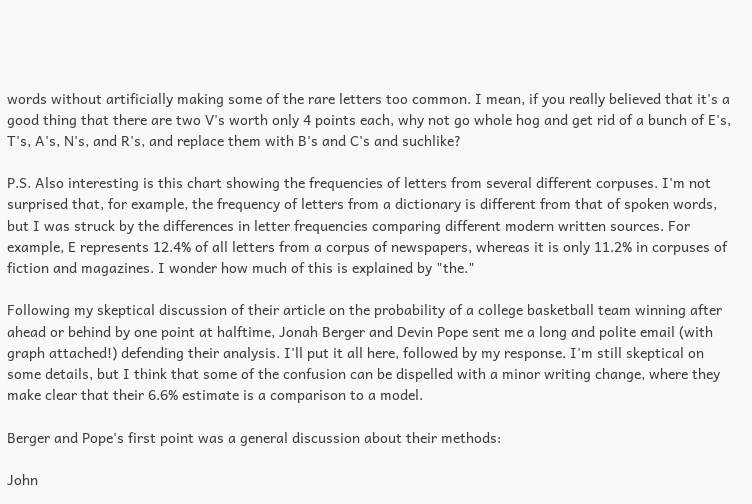words without artificially making some of the rare letters too common. I mean, if you really believed that it's a good thing that there are two V's worth only 4 points each, why not go whole hog and get rid of a bunch of E's, T's, A's, N's, and R's, and replace them with B's and C's and suchlike?

P.S. Also interesting is this chart showing the frequencies of letters from several different corpuses. I'm not surprised that, for example, the frequency of letters from a dictionary is different from that of spoken words, but I was struck by the differences in letter frequencies comparing different modern written sources. For example, E represents 12.4% of all letters from a corpus of newspapers, whereas it is only 11.2% in corpuses of fiction and magazines. I wonder how much of this is explained by "the."

Following my skeptical discussion of their article on the probability of a college basketball team winning after ahead or behind by one point at halftime, Jonah Berger and Devin Pope sent me a long and polite email (with graph attached!) defending their analysis. I'll put it all here, followed by my response. I'm still skeptical on some details, but I think that some of the confusion can be dispelled with a minor writing change, where they make clear that their 6.6% estimate is a comparison to a model.

Berger and Pope's first point was a general discussion about their methods:

John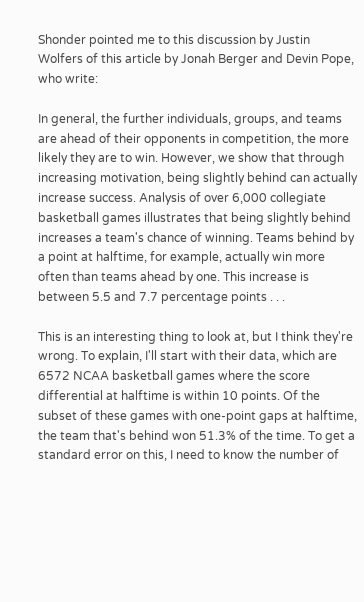Shonder pointed me to this discussion by Justin Wolfers of this article by Jonah Berger and Devin Pope, who write:

In general, the further individuals, groups, and teams are ahead of their opponents in competition, the more likely they are to win. However, we show that through increasing motivation, being slightly behind can actually increase success. Analysis of over 6,000 collegiate basketball games illustrates that being slightly behind increases a team's chance of winning. Teams behind by a point at halftime, for example, actually win more often than teams ahead by one. This increase is between 5.5 and 7.7 percentage points . . .

This is an interesting thing to look at, but I think they're wrong. To explain, I'll start with their data, which are 6572 NCAA basketball games where the score differential at halftime is within 10 points. Of the subset of these games with one-point gaps at halftime, the team that's behind won 51.3% of the time. To get a standard error on this, I need to know the number of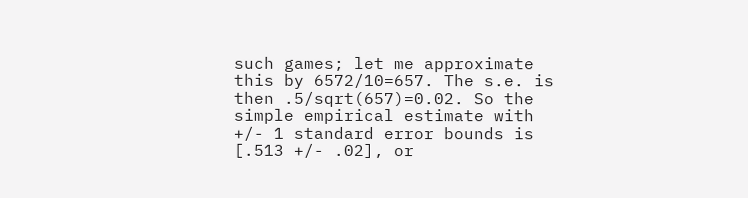such games; let me approximate this by 6572/10=657. The s.e. is then .5/sqrt(657)=0.02. So the simple empirical estimate with +/- 1 standard error bounds is [.513 +/- .02], or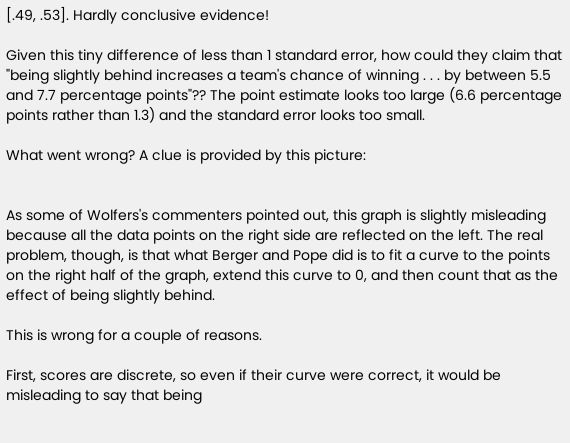[.49, .53]. Hardly conclusive evidence!

Given this tiny difference of less than 1 standard error, how could they claim that "being slightly behind increases a team's chance of winning . . . by between 5.5 and 7.7 percentage points"?? The point estimate looks too large (6.6 percentage points rather than 1.3) and the standard error looks too small.

What went wrong? A clue is provided by this picture:


As some of Wolfers's commenters pointed out, this graph is slightly misleading because all the data points on the right side are reflected on the left. The real problem, though, is that what Berger and Pope did is to fit a curve to the points on the right half of the graph, extend this curve to 0, and then count that as the effect of being slightly behind.

This is wrong for a couple of reasons.

First, scores are discrete, so even if their curve were correct, it would be misleading to say that being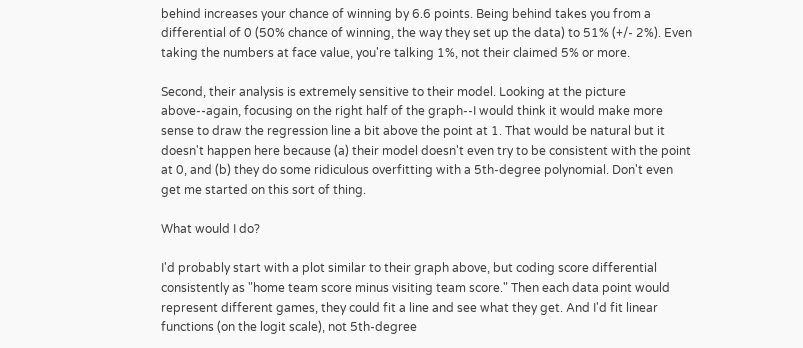behind increases your chance of winning by 6.6 points. Being behind takes you from a differential of 0 (50% chance of winning, the way they set up the data) to 51% (+/- 2%). Even taking the numbers at face value, you're talking 1%, not their claimed 5% or more.

Second, their analysis is extremely sensitive to their model. Looking at the picture above--again, focusing on the right half of the graph--I would think it would make more sense to draw the regression line a bit above the point at 1. That would be natural but it doesn't happen here because (a) their model doesn't even try to be consistent with the point at 0, and (b) they do some ridiculous overfitting with a 5th-degree polynomial. Don't even get me started on this sort of thing.

What would I do?

I'd probably start with a plot similar to their graph above, but coding score differential consistently as "home team score minus visiting team score." Then each data point would represent different games, they could fit a line and see what they get. And I'd fit linear functions (on the logit scale), not 5th-degree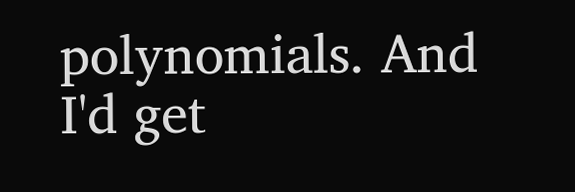polynomials. And I'd get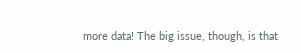more data! The big issue, though, is that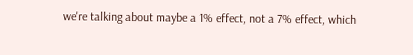we're talking about maybe a 1% effect, not a 7% effect, which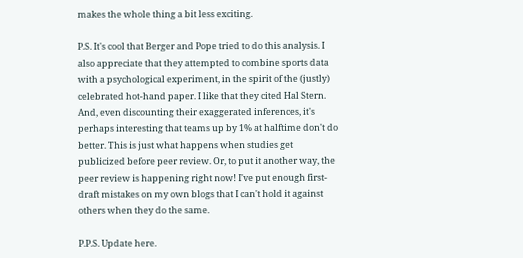makes the whole thing a bit less exciting.

P.S. It's cool that Berger and Pope tried to do this analysis. I also appreciate that they attempted to combine sports data with a psychological experiment, in the spirit of the (justly) celebrated hot-hand paper. I like that they cited Hal Stern. And, even discounting their exaggerated inferences, it's perhaps interesting that teams up by 1% at halftime don't do better. This is just what happens when studies get publicized before peer review. Or, to put it another way, the peer review is happening right now! I've put enough first-draft mistakes on my own blogs that I can't hold it against others when they do the same.

P.P.S. Update here.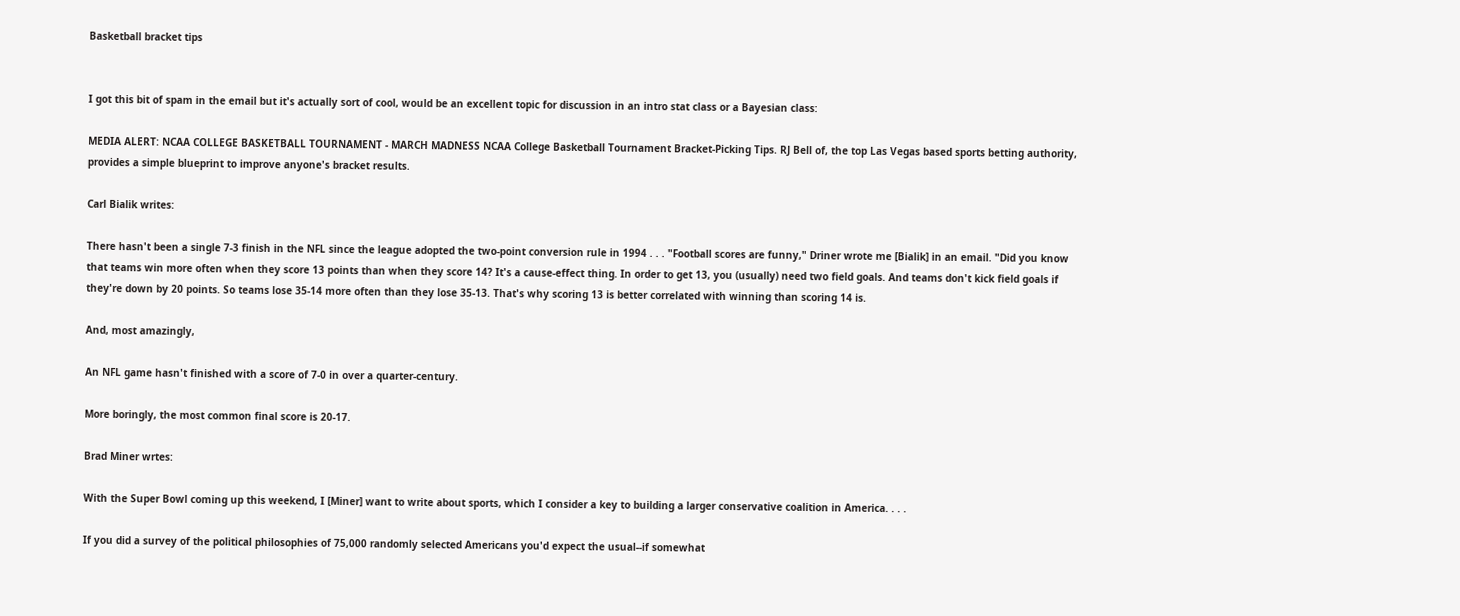Basketball bracket tips


I got this bit of spam in the email but it's actually sort of cool, would be an excellent topic for discussion in an intro stat class or a Bayesian class:

MEDIA ALERT: NCAA COLLEGE BASKETBALL TOURNAMENT - MARCH MADNESS NCAA College Basketball Tournament Bracket-Picking Tips. RJ Bell of, the top Las Vegas based sports betting authority, provides a simple blueprint to improve anyone's bracket results.

Carl Bialik writes:

There hasn't been a single 7-3 finish in the NFL since the league adopted the two-point conversion rule in 1994 . . . "Football scores are funny," Driner wrote me [Bialik] in an email. "Did you know that teams win more often when they score 13 points than when they score 14? It's a cause-effect thing. In order to get 13, you (usually) need two field goals. And teams don't kick field goals if they're down by 20 points. So teams lose 35-14 more often than they lose 35-13. That's why scoring 13 is better correlated with winning than scoring 14 is.

And, most amazingly,

An NFL game hasn't finished with a score of 7-0 in over a quarter-century.

More boringly, the most common final score is 20-17.

Brad Miner wrtes:

With the Super Bowl coming up this weekend, I [Miner] want to write about sports, which I consider a key to building a larger conservative coalition in America. . . .

If you did a survey of the political philosophies of 75,000 randomly selected Americans you'd expect the usual--if somewhat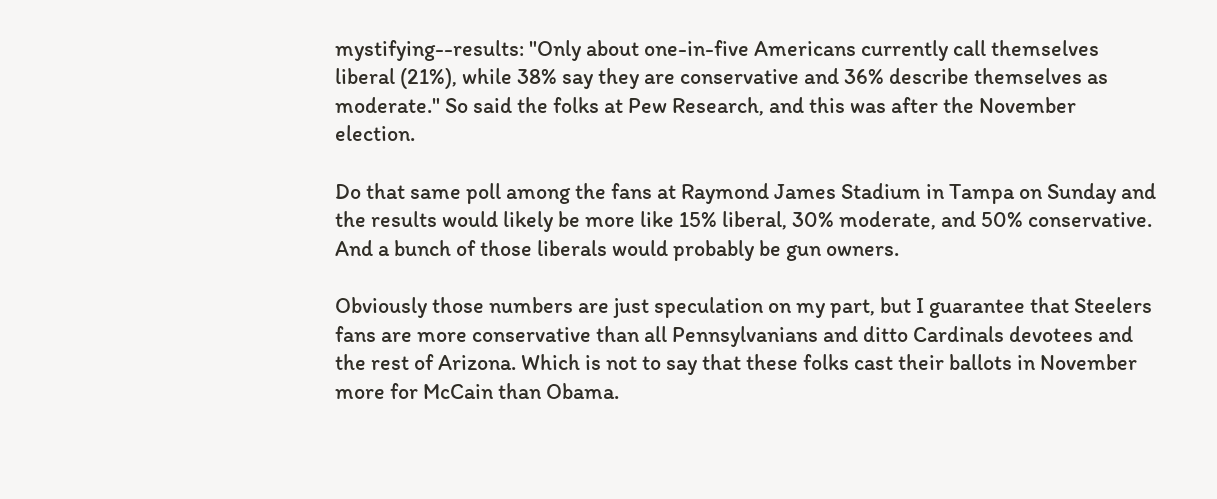mystifying--results: "Only about one-in-five Americans currently call themselves liberal (21%), while 38% say they are conservative and 36% describe themselves as moderate." So said the folks at Pew Research, and this was after the November election.

Do that same poll among the fans at Raymond James Stadium in Tampa on Sunday and the results would likely be more like 15% liberal, 30% moderate, and 50% conservative. And a bunch of those liberals would probably be gun owners.

Obviously those numbers are just speculation on my part, but I guarantee that Steelers fans are more conservative than all Pennsylvanians and ditto Cardinals devotees and the rest of Arizona. Which is not to say that these folks cast their ballots in November more for McCain than Obama.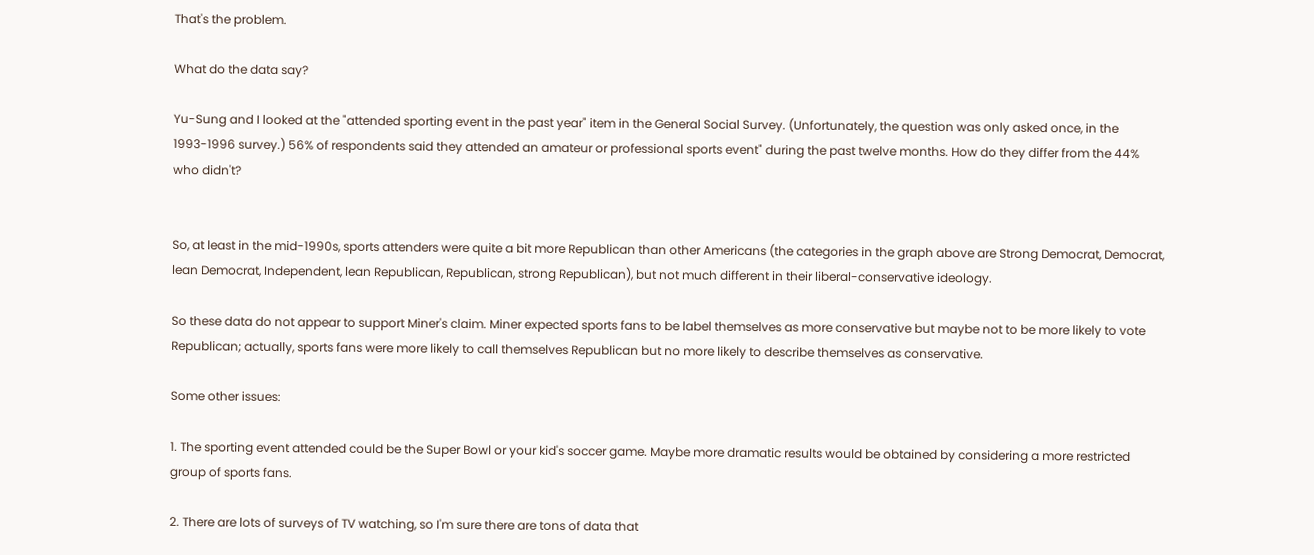That's the problem.

What do the data say?

Yu-Sung and I looked at the "attended sporting event in the past year" item in the General Social Survey. (Unfortunately, the question was only asked once, in the 1993-1996 survey.) 56% of respondents said they attended an amateur or professional sports event" during the past twelve months. How do they differ from the 44% who didn't?


So, at least in the mid-1990s, sports attenders were quite a bit more Republican than other Americans (the categories in the graph above are Strong Democrat, Democrat, lean Democrat, Independent, lean Republican, Republican, strong Republican), but not much different in their liberal-conservative ideology.

So these data do not appear to support Miner's claim. Miner expected sports fans to be label themselves as more conservative but maybe not to be more likely to vote Republican; actually, sports fans were more likely to call themselves Republican but no more likely to describe themselves as conservative.

Some other issues:

1. The sporting event attended could be the Super Bowl or your kid's soccer game. Maybe more dramatic results would be obtained by considering a more restricted group of sports fans.

2. There are lots of surveys of TV watching, so I'm sure there are tons of data that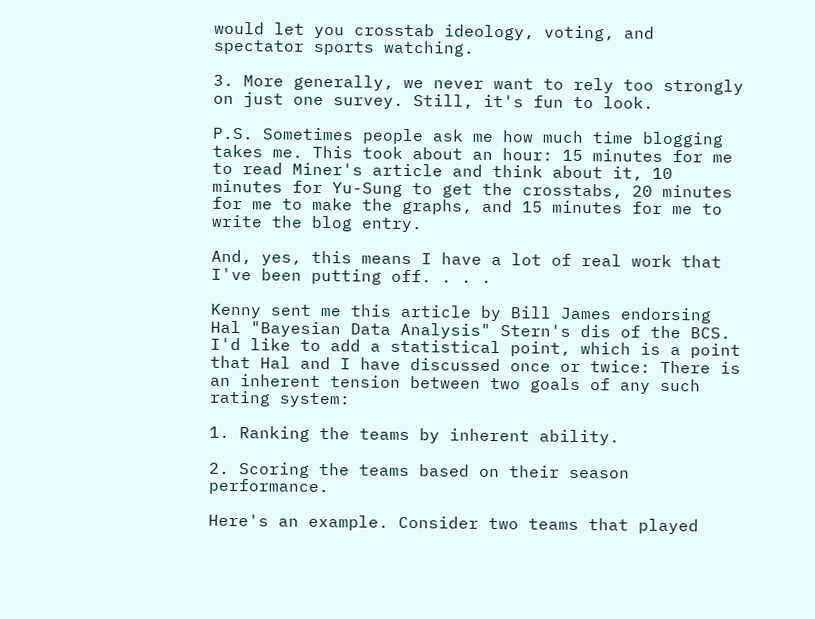would let you crosstab ideology, voting, and spectator sports watching.

3. More generally, we never want to rely too strongly on just one survey. Still, it's fun to look.

P.S. Sometimes people ask me how much time blogging takes me. This took about an hour: 15 minutes for me to read Miner's article and think about it, 10 minutes for Yu-Sung to get the crosstabs, 20 minutes for me to make the graphs, and 15 minutes for me to write the blog entry.

And, yes, this means I have a lot of real work that I've been putting off. . . .

Kenny sent me this article by Bill James endorsing Hal "Bayesian Data Analysis" Stern's dis of the BCS. I'd like to add a statistical point, which is a point that Hal and I have discussed once or twice: There is an inherent tension between two goals of any such rating system:

1. Ranking the teams by inherent ability.

2. Scoring the teams based on their season performance.

Here's an example. Consider two teams that played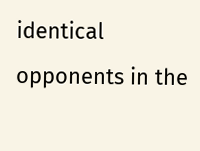identical opponents in the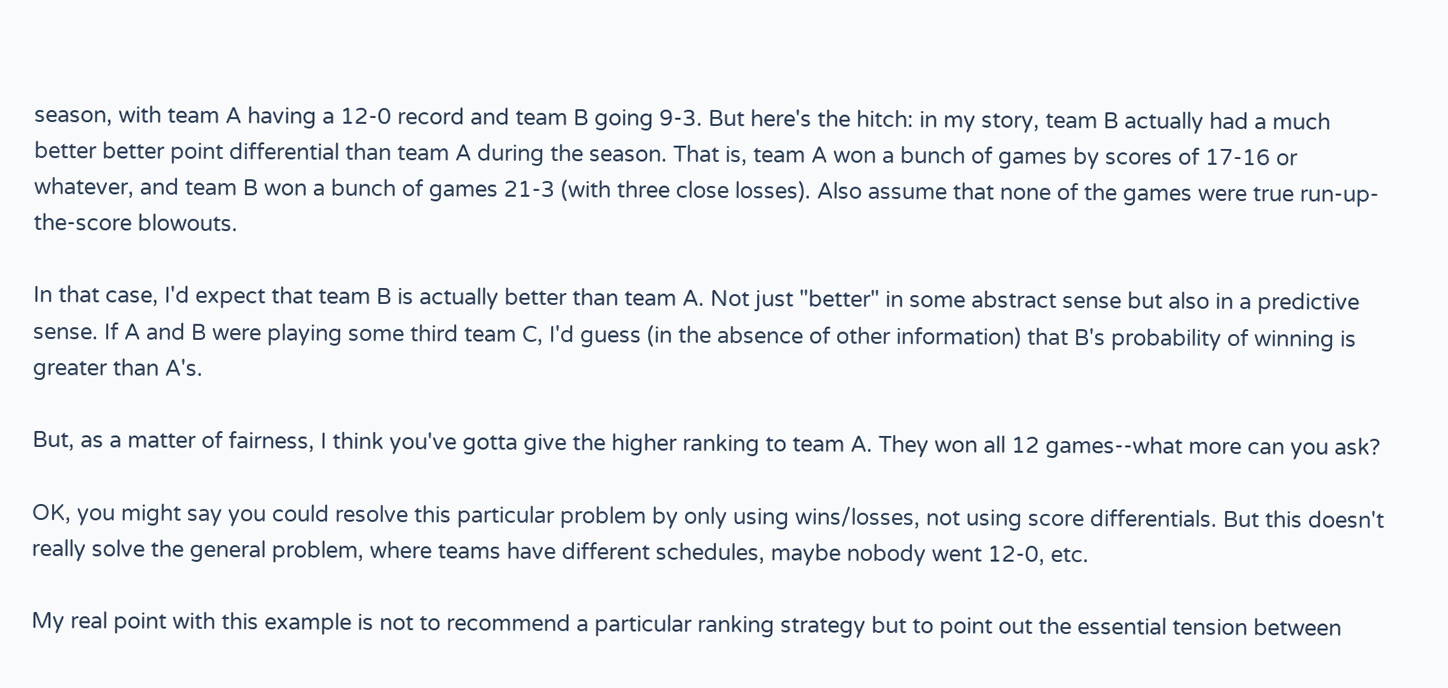season, with team A having a 12-0 record and team B going 9-3. But here's the hitch: in my story, team B actually had a much better better point differential than team A during the season. That is, team A won a bunch of games by scores of 17-16 or whatever, and team B won a bunch of games 21-3 (with three close losses). Also assume that none of the games were true run-up-the-score blowouts.

In that case, I'd expect that team B is actually better than team A. Not just "better" in some abstract sense but also in a predictive sense. If A and B were playing some third team C, I'd guess (in the absence of other information) that B's probability of winning is greater than A's.

But, as a matter of fairness, I think you've gotta give the higher ranking to team A. They won all 12 games--what more can you ask?

OK, you might say you could resolve this particular problem by only using wins/losses, not using score differentials. But this doesn't really solve the general problem, where teams have different schedules, maybe nobody went 12-0, etc.

My real point with this example is not to recommend a particular ranking strategy but to point out the essential tension between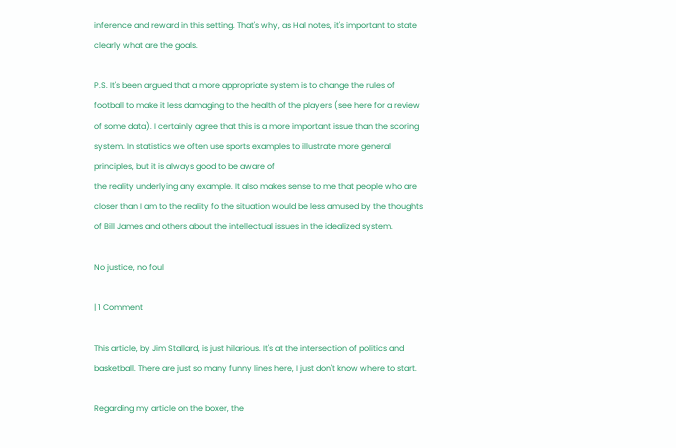inference and reward in this setting. That's why, as Hal notes, it's important to state clearly what are the goals.

P.S. It's been argued that a more appropriate system is to change the rules of football to make it less damaging to the health of the players (see here for a review of some data). I certainly agree that this is a more important issue than the scoring system. In statistics we often use sports examples to illustrate more general principles, but it is always good to be aware of
the reality underlying any example. It also makes sense to me that people who are closer than I am to the reality fo the situation would be less amused by the thoughts of Bill James and others about the intellectual issues in the idealized system.

No justice, no foul

| 1 Comment

This article, by Jim Stallard, is just hilarious. It's at the intersection of politics and basketball. There are just so many funny lines here, I just don't know where to start.

Regarding my article on the boxer, the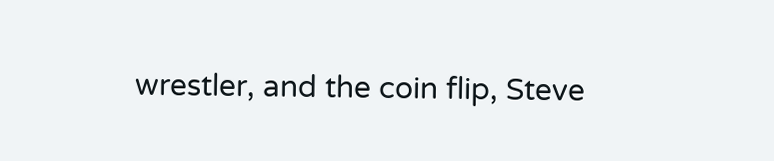wrestler, and the coin flip, Steve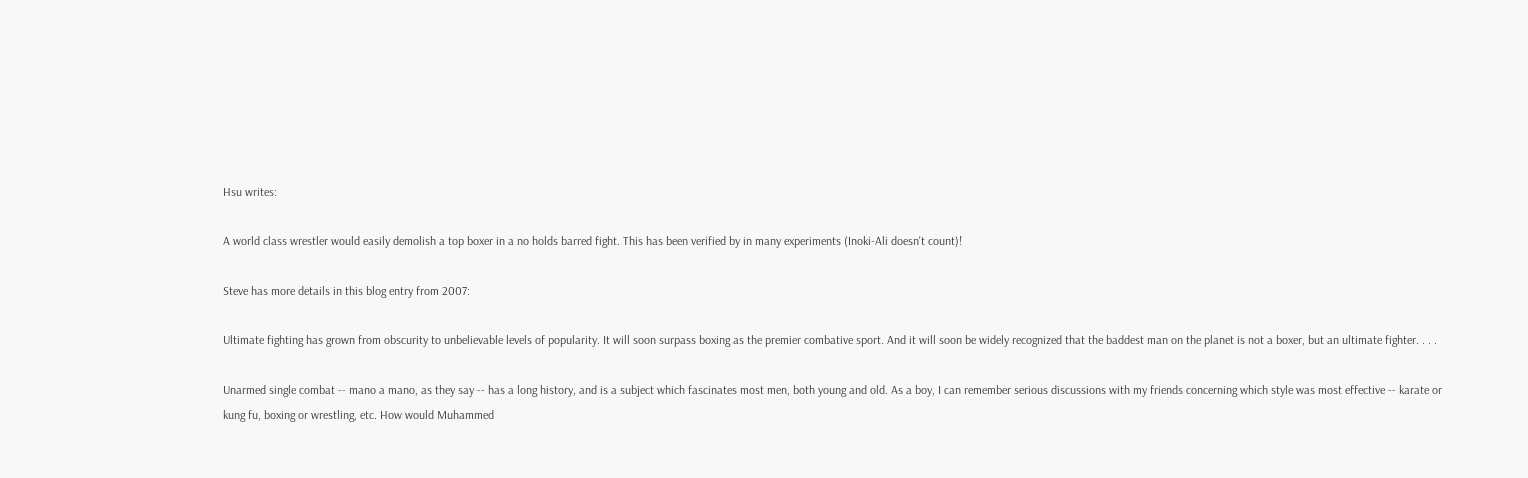Hsu writes:

A world class wrestler would easily demolish a top boxer in a no holds barred fight. This has been verified by in many experiments (Inoki-Ali doesn't count)!

Steve has more details in this blog entry from 2007:

Ultimate fighting has grown from obscurity to unbelievable levels of popularity. It will soon surpass boxing as the premier combative sport. And it will soon be widely recognized that the baddest man on the planet is not a boxer, but an ultimate fighter. . . .

Unarmed single combat -- mano a mano, as they say -- has a long history, and is a subject which fascinates most men, both young and old. As a boy, I can remember serious discussions with my friends concerning which style was most effective -- karate or kung fu, boxing or wrestling, etc. How would Muhammed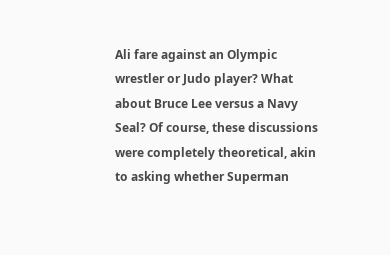Ali fare against an Olympic wrestler or Judo player? What about Bruce Lee versus a Navy Seal? Of course, these discussions were completely theoretical, akin to asking whether Superman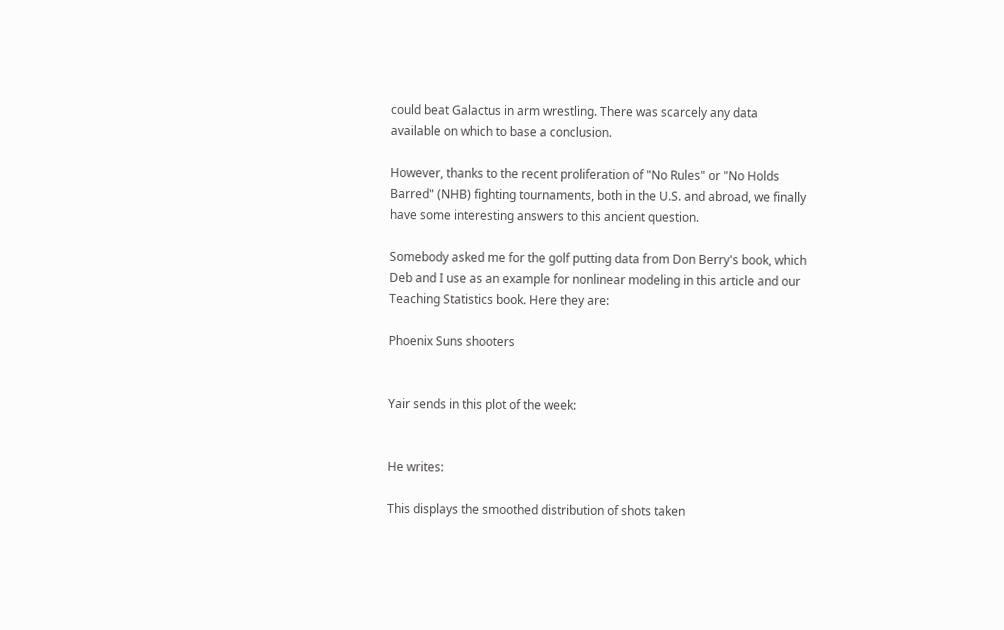could beat Galactus in arm wrestling. There was scarcely any data available on which to base a conclusion.

However, thanks to the recent proliferation of "No Rules" or "No Holds Barred" (NHB) fighting tournaments, both in the U.S. and abroad, we finally have some interesting answers to this ancient question.

Somebody asked me for the golf putting data from Don Berry's book, which Deb and I use as an example for nonlinear modeling in this article and our Teaching Statistics book. Here they are:

Phoenix Suns shooters


Yair sends in this plot of the week:


He writes:

This displays the smoothed distribution of shots taken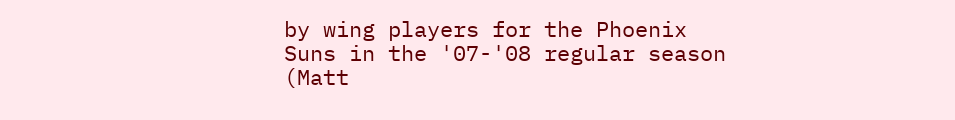by wing players for the Phoenix Suns in the '07-'08 regular season (Matt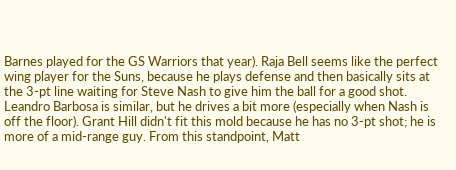Barnes played for the GS Warriors that year). Raja Bell seems like the perfect wing player for the Suns, because he plays defense and then basically sits at the 3-pt line waiting for Steve Nash to give him the ball for a good shot. Leandro Barbosa is similar, but he drives a bit more (especially when Nash is off the floor). Grant Hill didn't fit this mold because he has no 3-pt shot; he is more of a mid-range guy. From this standpoint, Matt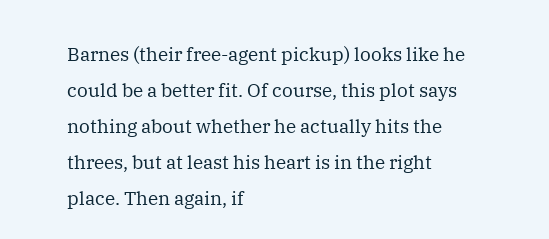Barnes (their free-agent pickup) looks like he could be a better fit. Of course, this plot says nothing about whether he actually hits the threes, but at least his heart is in the right place. Then again, if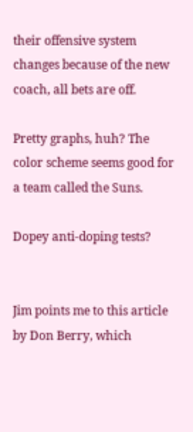their offensive system changes because of the new coach, all bets are off.

Pretty graphs, huh? The color scheme seems good for a team called the Suns.

Dopey anti-doping tests?


Jim points me to this article by Don Berry, which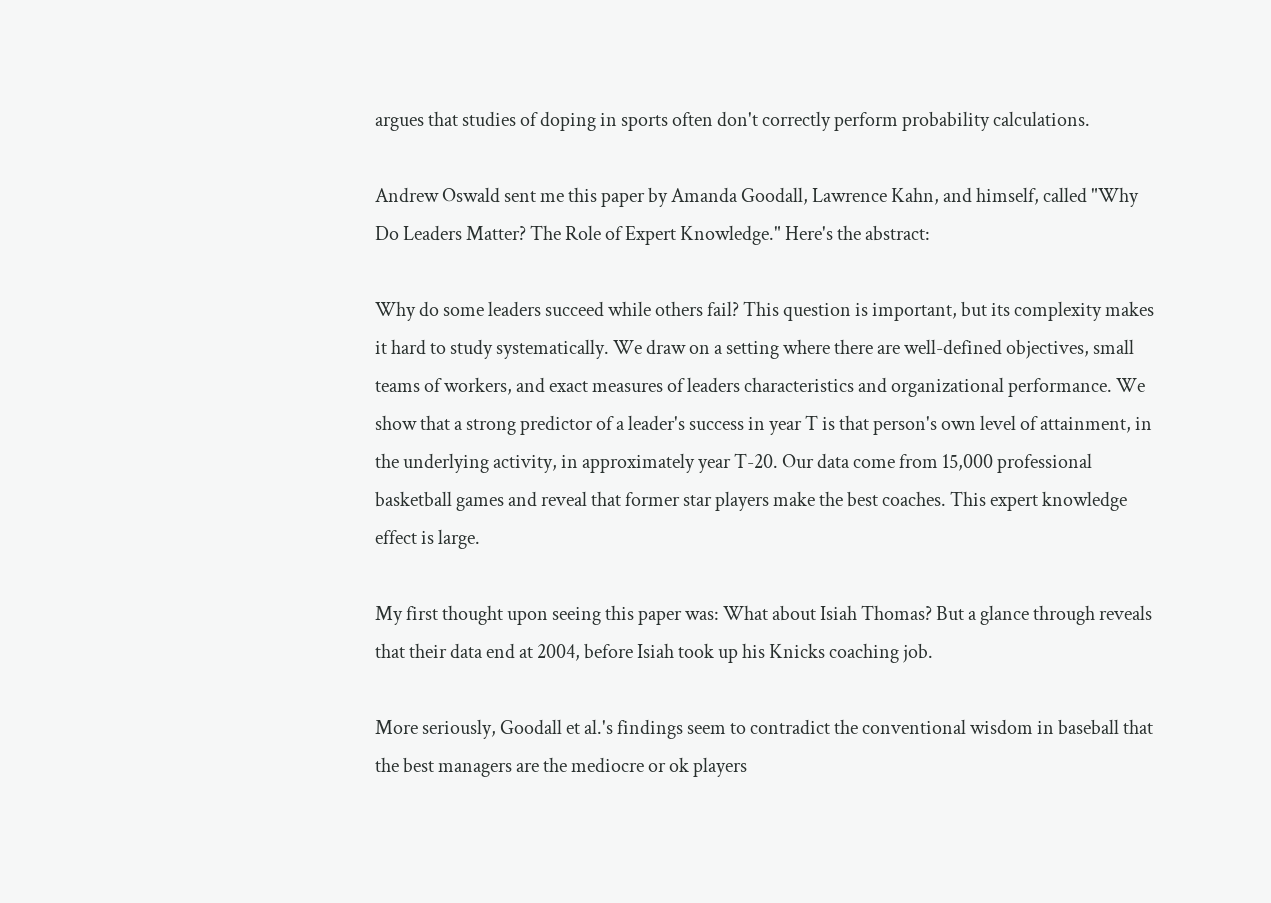argues that studies of doping in sports often don't correctly perform probability calculations.

Andrew Oswald sent me this paper by Amanda Goodall, Lawrence Kahn, and himself, called "Why Do Leaders Matter? The Role of Expert Knowledge." Here's the abstract:

Why do some leaders succeed while others fail? This question is important, but its complexity makes it hard to study systematically. We draw on a setting where there are well-defined objectives, small teams of workers, and exact measures of leaders characteristics and organizational performance. We show that a strong predictor of a leader's success in year T is that person's own level of attainment, in the underlying activity, in approximately year T-20. Our data come from 15,000 professional basketball games and reveal that former star players make the best coaches. This expert knowledge effect is large.

My first thought upon seeing this paper was: What about Isiah Thomas? But a glance through reveals that their data end at 2004, before Isiah took up his Knicks coaching job.

More seriously, Goodall et al.'s findings seem to contradict the conventional wisdom in baseball that the best managers are the mediocre or ok players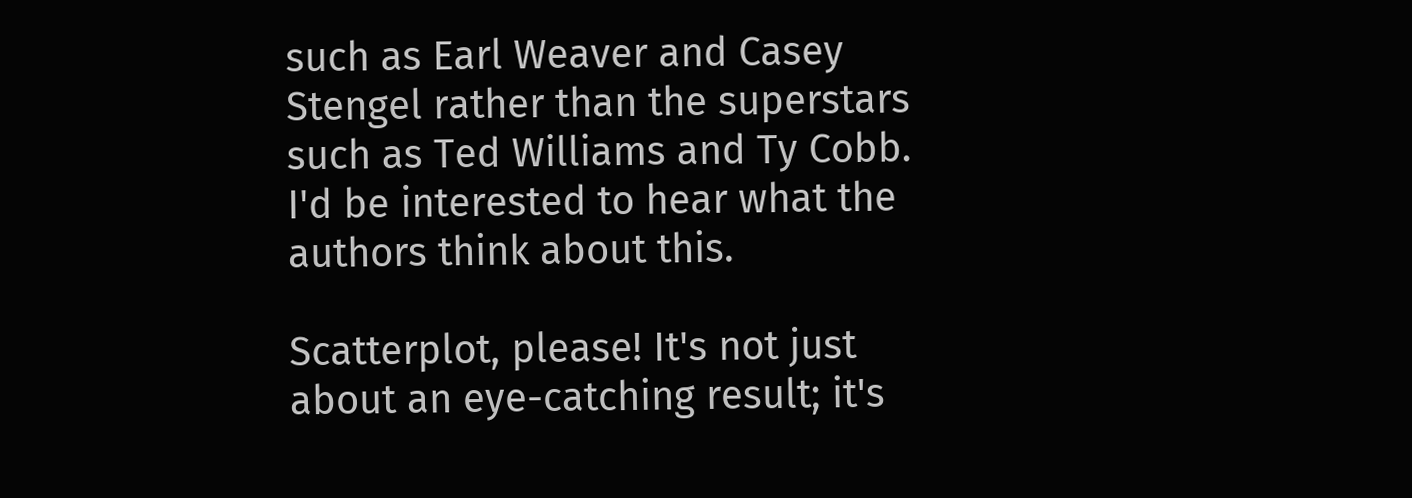such as Earl Weaver and Casey Stengel rather than the superstars such as Ted Williams and Ty Cobb. I'd be interested to hear what the authors think about this.

Scatterplot, please! It's not just about an eye-catching result; it's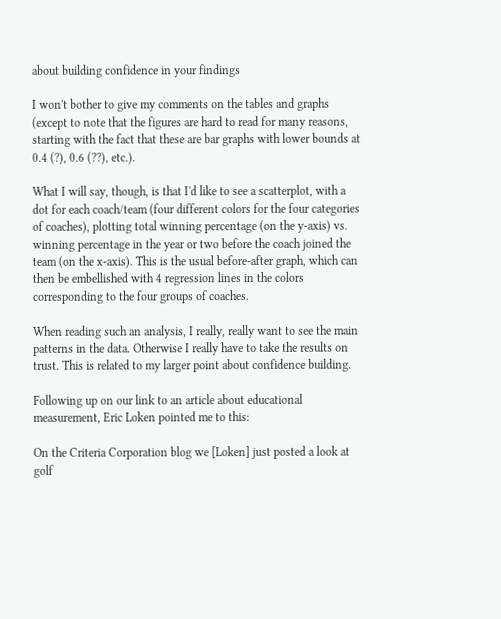about building confidence in your findings

I won't bother to give my comments on the tables and graphs (except to note that the figures are hard to read for many reasons, starting with the fact that these are bar graphs with lower bounds at 0.4 (?), 0.6 (??), etc.).

What I will say, though, is that I'd like to see a scatterplot, with a dot for each coach/team (four different colors for the four categories of coaches), plotting total winning percentage (on the y-axis) vs. winning percentage in the year or two before the coach joined the team (on the x-axis). This is the usual before-after graph, which can then be embellished with 4 regression lines in the colors corresponding to the four groups of coaches.

When reading such an analysis, I really, really want to see the main patterns in the data. Otherwise I really have to take the results on trust. This is related to my larger point about confidence building.

Following up on our link to an article about educational measurement, Eric Loken pointed me to this:

On the Criteria Corporation blog we [Loken] just posted a look at golf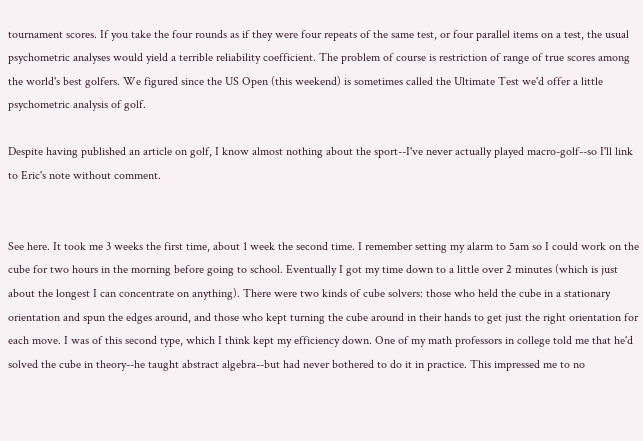tournament scores. If you take the four rounds as if they were four repeats of the same test, or four parallel items on a test, the usual psychometric analyses would yield a terrible reliability coefficient. The problem of course is restriction of range of true scores among the world's best golfers. We figured since the US Open (this weekend) is sometimes called the Ultimate Test we'd offer a little psychometric analysis of golf.

Despite having published an article on golf, I know almost nothing about the sport--I've never actually played macro-golf--so I'll link to Eric's note without comment.


See here. It took me 3 weeks the first time, about 1 week the second time. I remember setting my alarm to 5am so I could work on the cube for two hours in the morning before going to school. Eventually I got my time down to a little over 2 minutes (which is just about the longest I can concentrate on anything). There were two kinds of cube solvers: those who held the cube in a stationary orientation and spun the edges around, and those who kept turning the cube around in their hands to get just the right orientation for each move. I was of this second type, which I think kept my efficiency down. One of my math professors in college told me that he'd solved the cube in theory--he taught abstract algebra--but had never bothered to do it in practice. This impressed me to no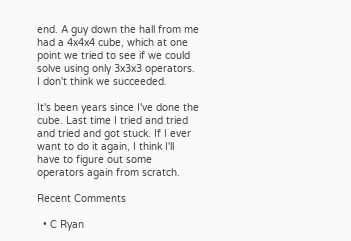end. A guy down the hall from me had a 4x4x4 cube, which at one point we tried to see if we could solve using only 3x3x3 operators. I don't think we succeeded.

It's been years since I've done the cube. Last time I tried and tried and tried and got stuck. If I ever want to do it again, I think I'll have to figure out some operators again from scratch.

Recent Comments

  • C Ryan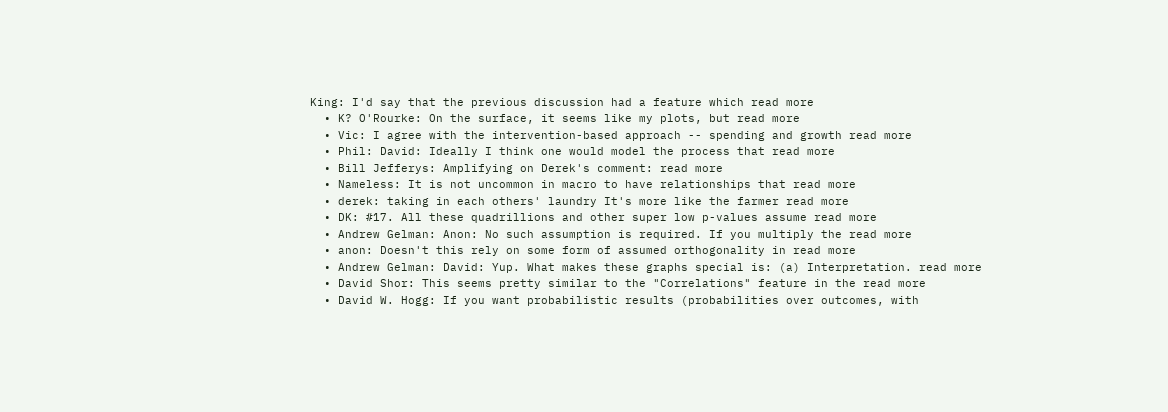King: I'd say that the previous discussion had a feature which read more
  • K? O'Rourke: On the surface, it seems like my plots, but read more
  • Vic: I agree with the intervention-based approach -- spending and growth read more
  • Phil: David: Ideally I think one would model the process that read more
  • Bill Jefferys: Amplifying on Derek's comment: read more
  • Nameless: It is not uncommon in macro to have relationships that read more
  • derek: taking in each others' laundry It's more like the farmer read more
  • DK: #17. All these quadrillions and other super low p-values assume read more
  • Andrew Gelman: Anon: No such assumption is required. If you multiply the read more
  • anon: Doesn't this rely on some form of assumed orthogonality in read more
  • Andrew Gelman: David: Yup. What makes these graphs special is: (a) Interpretation. read more
  • David Shor: This seems pretty similar to the "Correlations" feature in the read more
  • David W. Hogg: If you want probabilistic results (probabilities over outcomes, with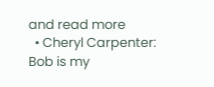and read more
  • Cheryl Carpenter: Bob is my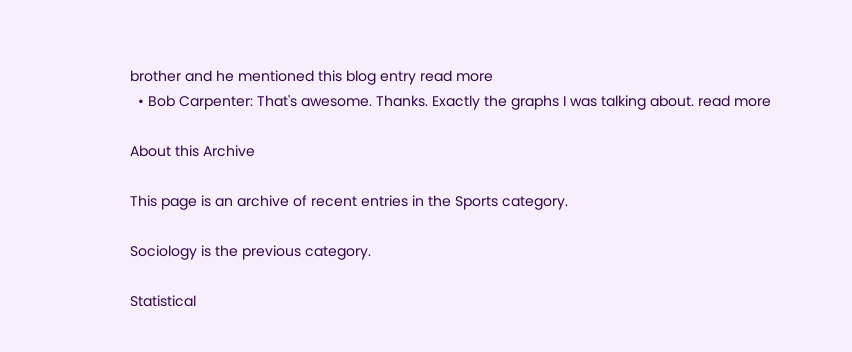brother and he mentioned this blog entry read more
  • Bob Carpenter: That's awesome. Thanks. Exactly the graphs I was talking about. read more

About this Archive

This page is an archive of recent entries in the Sports category.

Sociology is the previous category.

Statistical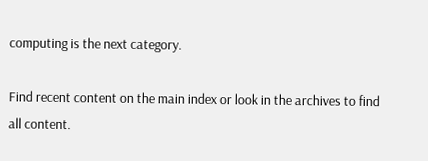computing is the next category.

Find recent content on the main index or look in the archives to find all content.